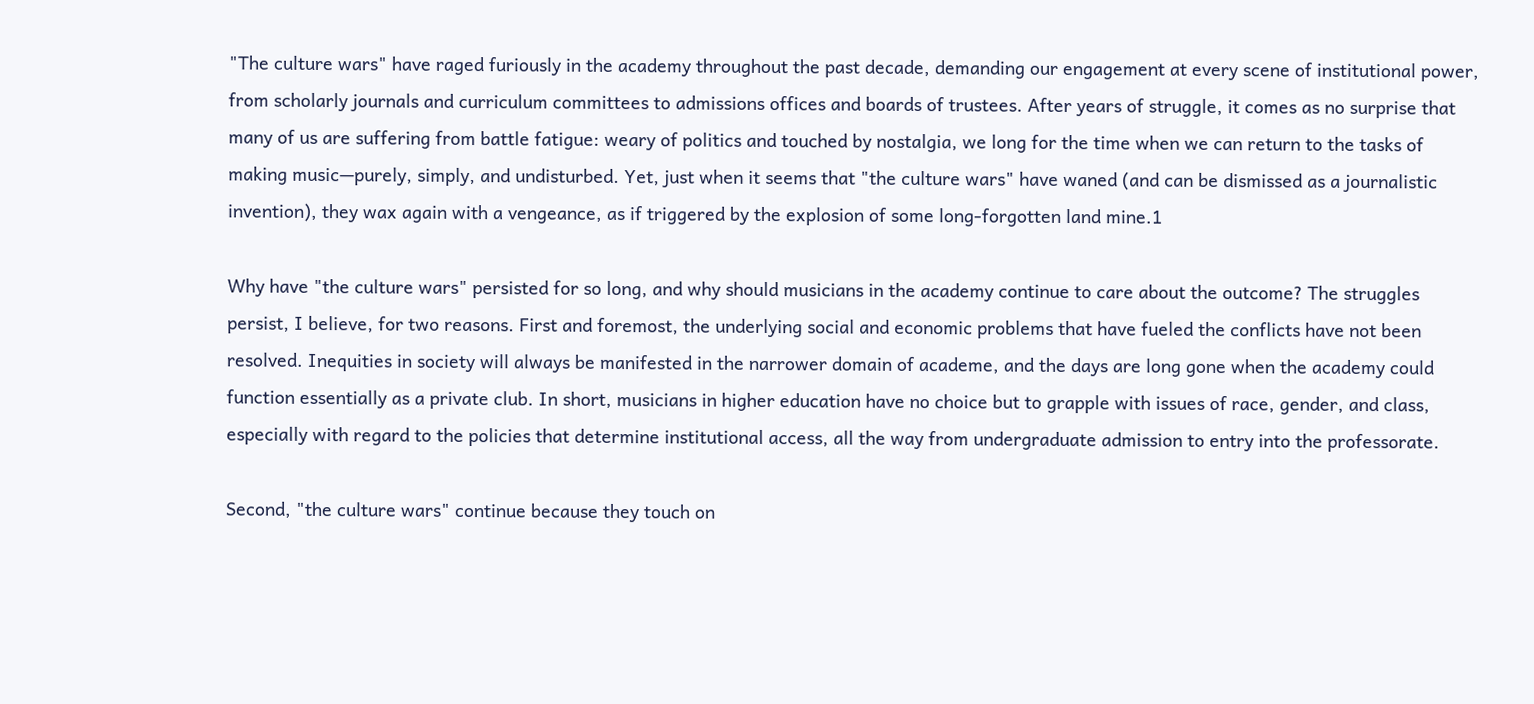"The culture wars" have raged furiously in the academy throughout the past decade, demanding our engagement at every scene of institutional power, from scholarly journals and curriculum committees to admissions offices and boards of trustees. After years of struggle, it comes as no surprise that many of us are suffering from battle fatigue: weary of politics and touched by nostalgia, we long for the time when we can return to the tasks of making music—purely, simply, and undisturbed. Yet, just when it seems that "the culture wars" have waned (and can be dismissed as a journalistic invention), they wax again with a vengeance, as if triggered by the explosion of some long-forgotten land mine.1

Why have "the culture wars" persisted for so long, and why should musicians in the academy continue to care about the outcome? The struggles persist, I believe, for two reasons. First and foremost, the underlying social and economic problems that have fueled the conflicts have not been resolved. Inequities in society will always be manifested in the narrower domain of academe, and the days are long gone when the academy could function essentially as a private club. In short, musicians in higher education have no choice but to grapple with issues of race, gender, and class, especially with regard to the policies that determine institutional access, all the way from undergraduate admission to entry into the professorate.

Second, "the culture wars" continue because they touch on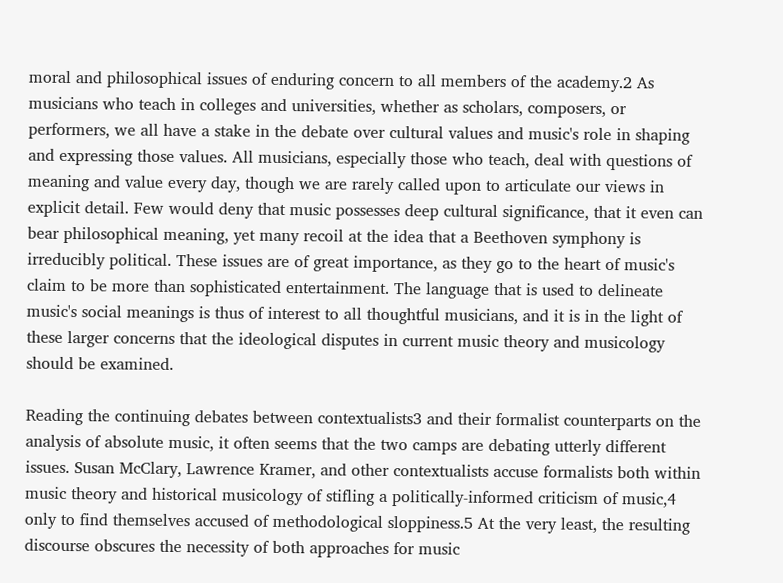moral and philosophical issues of enduring concern to all members of the academy.2 As musicians who teach in colleges and universities, whether as scholars, composers, or performers, we all have a stake in the debate over cultural values and music's role in shaping and expressing those values. All musicians, especially those who teach, deal with questions of meaning and value every day, though we are rarely called upon to articulate our views in explicit detail. Few would deny that music possesses deep cultural significance, that it even can bear philosophical meaning, yet many recoil at the idea that a Beethoven symphony is irreducibly political. These issues are of great importance, as they go to the heart of music's claim to be more than sophisticated entertainment. The language that is used to delineate music's social meanings is thus of interest to all thoughtful musicians, and it is in the light of these larger concerns that the ideological disputes in current music theory and musicology should be examined.

Reading the continuing debates between contextualists3 and their formalist counterparts on the analysis of absolute music, it often seems that the two camps are debating utterly different issues. Susan McClary, Lawrence Kramer, and other contextualists accuse formalists both within music theory and historical musicology of stifling a politically-informed criticism of music,4 only to find themselves accused of methodological sloppiness.5 At the very least, the resulting discourse obscures the necessity of both approaches for music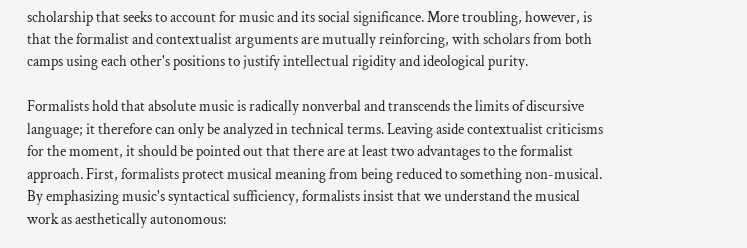scholarship that seeks to account for music and its social significance. More troubling, however, is that the formalist and contextualist arguments are mutually reinforcing, with scholars from both camps using each other's positions to justify intellectual rigidity and ideological purity.

Formalists hold that absolute music is radically nonverbal and transcends the limits of discursive language; it therefore can only be analyzed in technical terms. Leaving aside contextualist criticisms for the moment, it should be pointed out that there are at least two advantages to the formalist approach. First, formalists protect musical meaning from being reduced to something non-musical. By emphasizing music's syntactical sufficiency, formalists insist that we understand the musical work as aesthetically autonomous: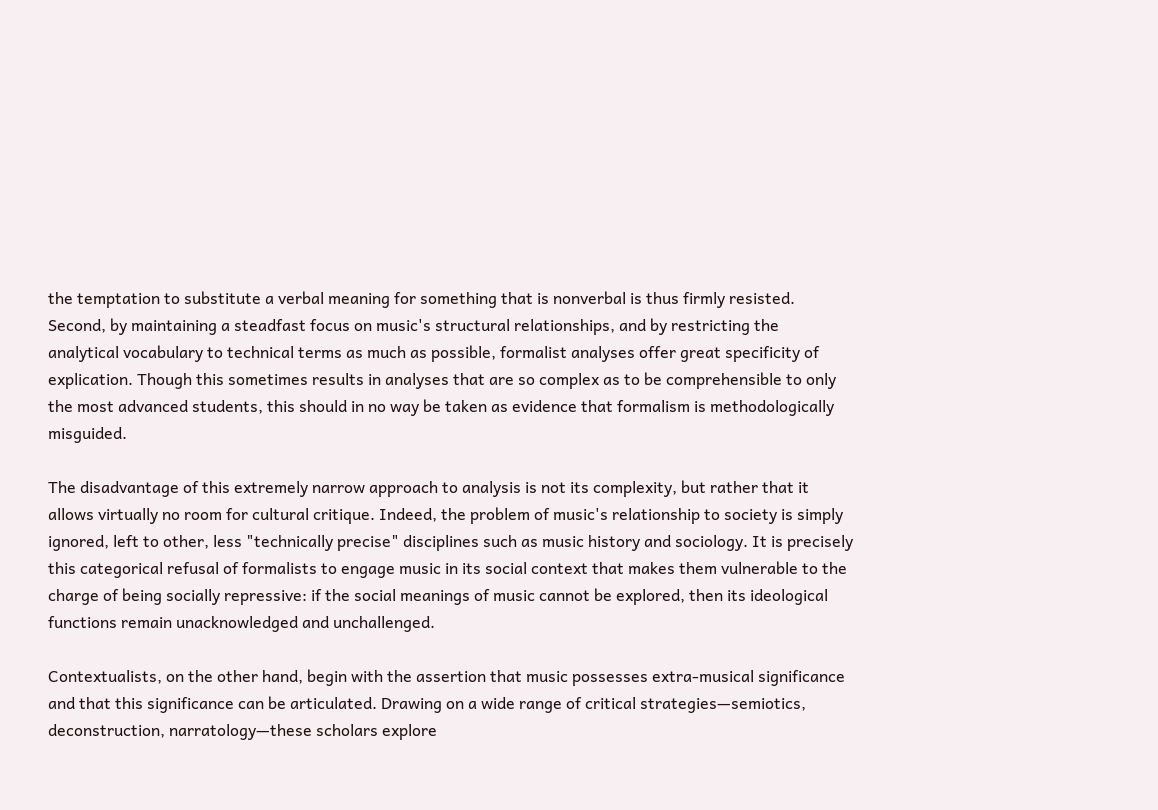the temptation to substitute a verbal meaning for something that is nonverbal is thus firmly resisted. Second, by maintaining a steadfast focus on music's structural relationships, and by restricting the analytical vocabulary to technical terms as much as possible, formalist analyses offer great specificity of explication. Though this sometimes results in analyses that are so complex as to be comprehensible to only the most advanced students, this should in no way be taken as evidence that formalism is methodologically misguided.

The disadvantage of this extremely narrow approach to analysis is not its complexity, but rather that it allows virtually no room for cultural critique. Indeed, the problem of music's relationship to society is simply ignored, left to other, less "technically precise" disciplines such as music history and sociology. It is precisely this categorical refusal of formalists to engage music in its social context that makes them vulnerable to the charge of being socially repressive: if the social meanings of music cannot be explored, then its ideological functions remain unacknowledged and unchallenged.

Contextualists, on the other hand, begin with the assertion that music possesses extra-musical significance and that this significance can be articulated. Drawing on a wide range of critical strategies—semiotics, deconstruction, narratology—these scholars explore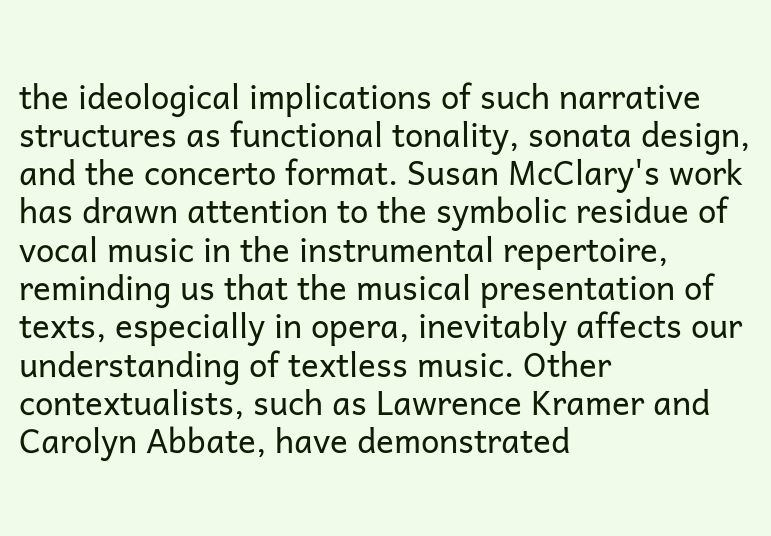the ideological implications of such narrative structures as functional tonality, sonata design, and the concerto format. Susan McClary's work has drawn attention to the symbolic residue of vocal music in the instrumental repertoire, reminding us that the musical presentation of texts, especially in opera, inevitably affects our understanding of textless music. Other contextualists, such as Lawrence Kramer and Carolyn Abbate, have demonstrated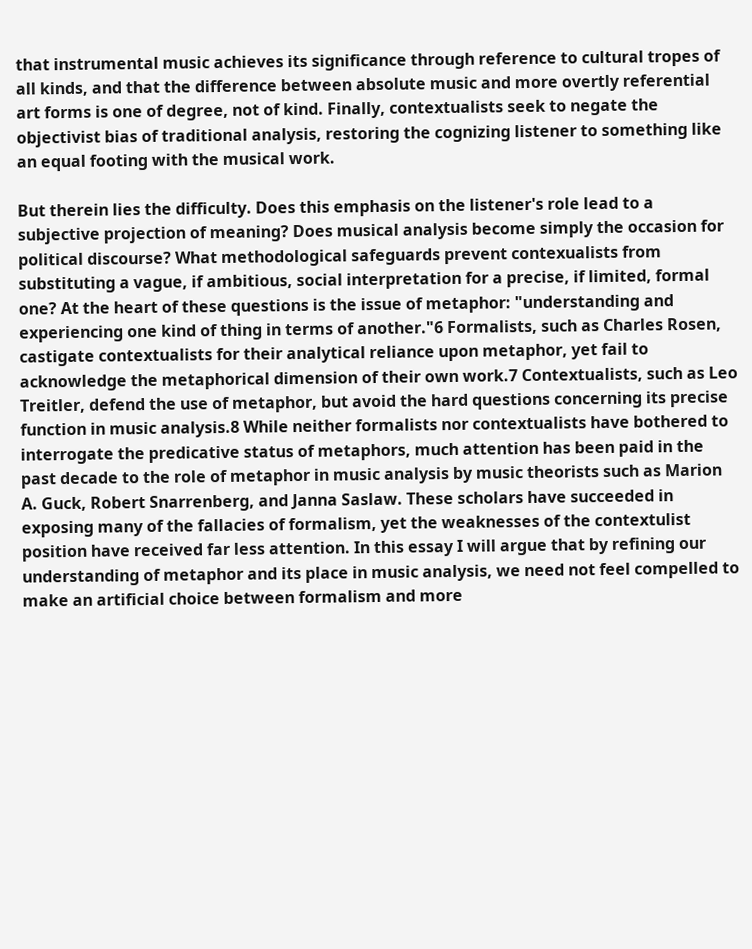that instrumental music achieves its significance through reference to cultural tropes of all kinds, and that the difference between absolute music and more overtly referential art forms is one of degree, not of kind. Finally, contextualists seek to negate the objectivist bias of traditional analysis, restoring the cognizing listener to something like an equal footing with the musical work.

But therein lies the difficulty. Does this emphasis on the listener's role lead to a subjective projection of meaning? Does musical analysis become simply the occasion for political discourse? What methodological safeguards prevent contexualists from substituting a vague, if ambitious, social interpretation for a precise, if limited, formal one? At the heart of these questions is the issue of metaphor: "understanding and experiencing one kind of thing in terms of another."6 Formalists, such as Charles Rosen, castigate contextualists for their analytical reliance upon metaphor, yet fail to acknowledge the metaphorical dimension of their own work.7 Contextualists, such as Leo Treitler, defend the use of metaphor, but avoid the hard questions concerning its precise function in music analysis.8 While neither formalists nor contextualists have bothered to interrogate the predicative status of metaphors, much attention has been paid in the past decade to the role of metaphor in music analysis by music theorists such as Marion A. Guck, Robert Snarrenberg, and Janna Saslaw. These scholars have succeeded in exposing many of the fallacies of formalism, yet the weaknesses of the contextulist position have received far less attention. In this essay I will argue that by refining our understanding of metaphor and its place in music analysis, we need not feel compelled to make an artificial choice between formalism and more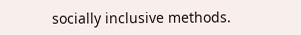socially inclusive methods.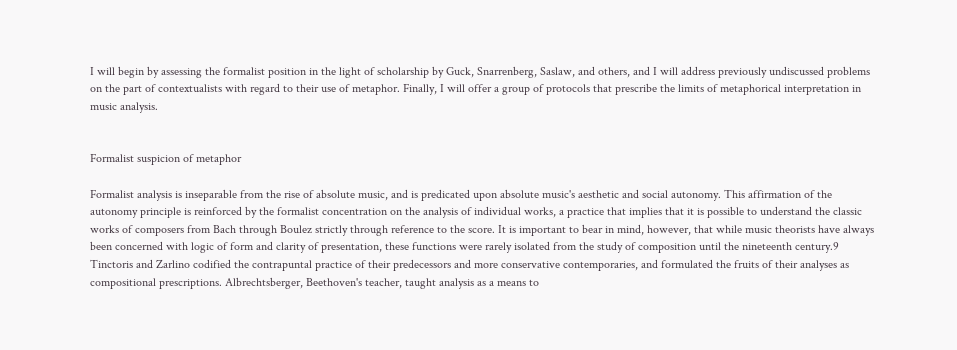I will begin by assessing the formalist position in the light of scholarship by Guck, Snarrenberg, Saslaw, and others, and I will address previously undiscussed problems on the part of contextualists with regard to their use of metaphor. Finally, I will offer a group of protocols that prescribe the limits of metaphorical interpretation in music analysis.


Formalist suspicion of metaphor

Formalist analysis is inseparable from the rise of absolute music, and is predicated upon absolute music's aesthetic and social autonomy. This affirmation of the autonomy principle is reinforced by the formalist concentration on the analysis of individual works, a practice that implies that it is possible to understand the classic works of composers from Bach through Boulez strictly through reference to the score. It is important to bear in mind, however, that while music theorists have always been concerned with logic of form and clarity of presentation, these functions were rarely isolated from the study of composition until the nineteenth century.9 Tinctoris and Zarlino codified the contrapuntal practice of their predecessors and more conservative contemporaries, and formulated the fruits of their analyses as compositional prescriptions. Albrechtsberger, Beethoven's teacher, taught analysis as a means to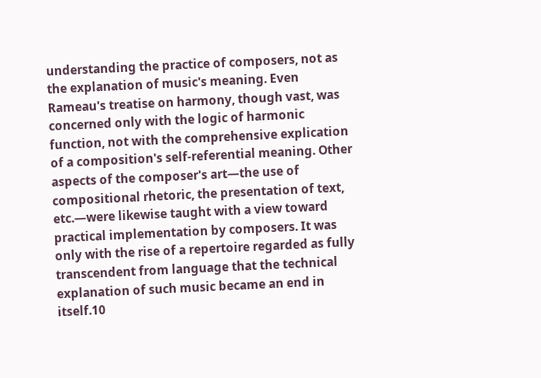understanding the practice of composers, not as the explanation of music's meaning. Even Rameau's treatise on harmony, though vast, was concerned only with the logic of harmonic function, not with the comprehensive explication of a composition's self-referential meaning. Other aspects of the composer's art—the use of compositional rhetoric, the presentation of text, etc.—were likewise taught with a view toward practical implementation by composers. It was only with the rise of a repertoire regarded as fully transcendent from language that the technical explanation of such music became an end in itself.10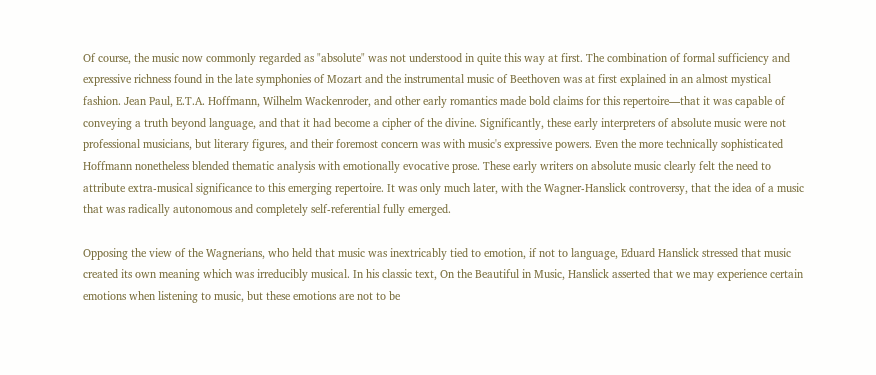Of course, the music now commonly regarded as "absolute" was not understood in quite this way at first. The combination of formal sufficiency and expressive richness found in the late symphonies of Mozart and the instrumental music of Beethoven was at first explained in an almost mystical fashion. Jean Paul, E.T.A. Hoffmann, Wilhelm Wackenroder, and other early romantics made bold claims for this repertoire—that it was capable of conveying a truth beyond language, and that it had become a cipher of the divine. Significantly, these early interpreters of absolute music were not professional musicians, but literary figures, and their foremost concern was with music's expressive powers. Even the more technically sophisticated Hoffmann nonetheless blended thematic analysis with emotionally evocative prose. These early writers on absolute music clearly felt the need to attribute extra-musical significance to this emerging repertoire. It was only much later, with the Wagner-Hanslick controversy, that the idea of a music that was radically autonomous and completely self-referential fully emerged.

Opposing the view of the Wagnerians, who held that music was inextricably tied to emotion, if not to language, Eduard Hanslick stressed that music created its own meaning which was irreducibly musical. In his classic text, On the Beautiful in Music, Hanslick asserted that we may experience certain emotions when listening to music, but these emotions are not to be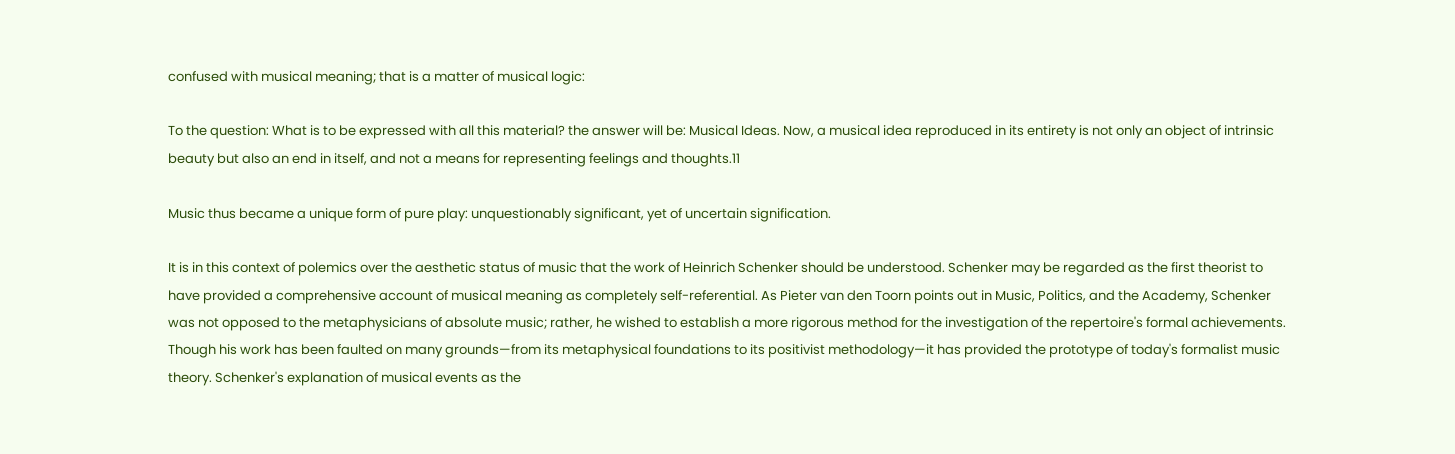confused with musical meaning; that is a matter of musical logic:

To the question: What is to be expressed with all this material? the answer will be: Musical Ideas. Now, a musical idea reproduced in its entirety is not only an object of intrinsic beauty but also an end in itself, and not a means for representing feelings and thoughts.11

Music thus became a unique form of pure play: unquestionably significant, yet of uncertain signification.

It is in this context of polemics over the aesthetic status of music that the work of Heinrich Schenker should be understood. Schenker may be regarded as the first theorist to have provided a comprehensive account of musical meaning as completely self-referential. As Pieter van den Toorn points out in Music, Politics, and the Academy, Schenker was not opposed to the metaphysicians of absolute music; rather, he wished to establish a more rigorous method for the investigation of the repertoire's formal achievements. Though his work has been faulted on many grounds—from its metaphysical foundations to its positivist methodology—it has provided the prototype of today's formalist music theory. Schenker's explanation of musical events as the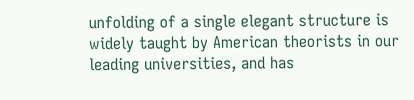unfolding of a single elegant structure is widely taught by American theorists in our leading universities, and has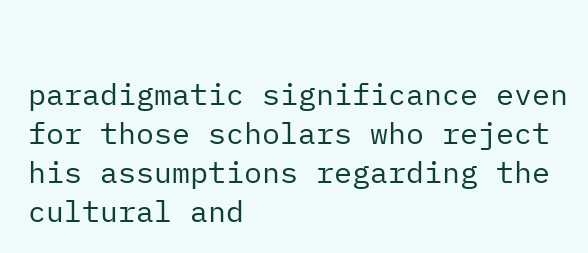paradigmatic significance even for those scholars who reject his assumptions regarding the cultural and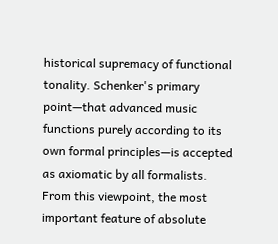historical supremacy of functional tonality. Schenker's primary point—that advanced music functions purely according to its own formal principles—is accepted as axiomatic by all formalists. From this viewpoint, the most important feature of absolute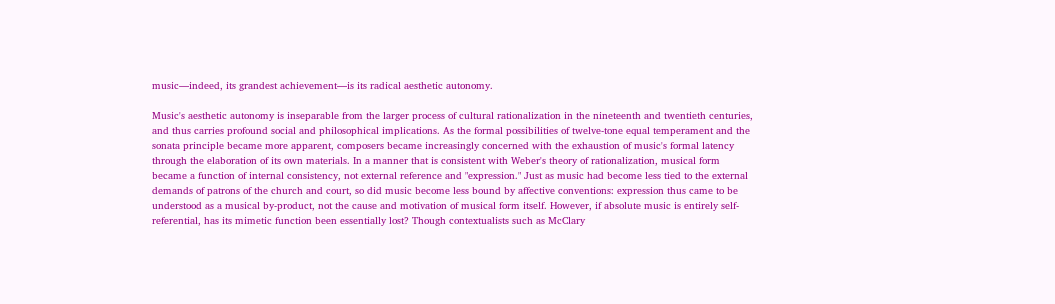music—indeed, its grandest achievement—is its radical aesthetic autonomy.

Music's aesthetic autonomy is inseparable from the larger process of cultural rationalization in the nineteenth and twentieth centuries, and thus carries profound social and philosophical implications. As the formal possibilities of twelve-tone equal temperament and the sonata principle became more apparent, composers became increasingly concerned with the exhaustion of music's formal latency through the elaboration of its own materials. In a manner that is consistent with Weber's theory of rationalization, musical form became a function of internal consistency, not external reference and "expression." Just as music had become less tied to the external demands of patrons of the church and court, so did music become less bound by affective conventions: expression thus came to be understood as a musical by-product, not the cause and motivation of musical form itself. However, if absolute music is entirely self-referential, has its mimetic function been essentially lost? Though contextualists such as McClary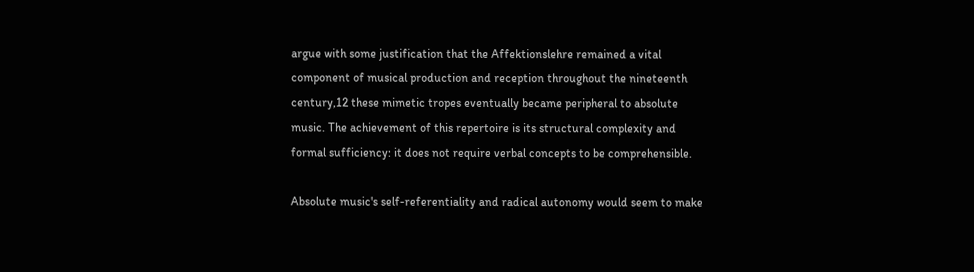argue with some justification that the Affektionslehre remained a vital component of musical production and reception throughout the nineteenth century,12 these mimetic tropes eventually became peripheral to absolute music. The achievement of this repertoire is its structural complexity and formal sufficiency: it does not require verbal concepts to be comprehensible.

Absolute music's self-referentiality and radical autonomy would seem to make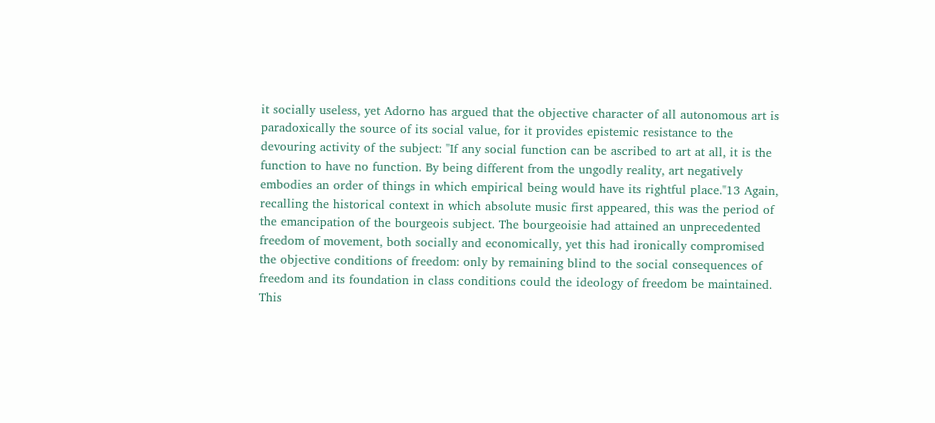it socially useless, yet Adorno has argued that the objective character of all autonomous art is paradoxically the source of its social value, for it provides epistemic resistance to the devouring activity of the subject: "If any social function can be ascribed to art at all, it is the function to have no function. By being different from the ungodly reality, art negatively embodies an order of things in which empirical being would have its rightful place."13 Again, recalling the historical context in which absolute music first appeared, this was the period of the emancipation of the bourgeois subject. The bourgeoisie had attained an unprecedented freedom of movement, both socially and economically, yet this had ironically compromised the objective conditions of freedom: only by remaining blind to the social consequences of freedom and its foundation in class conditions could the ideology of freedom be maintained. This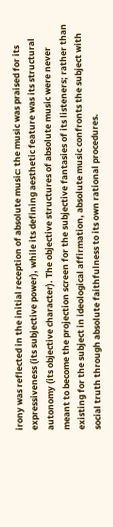irony was reflected in the initial reception of absolute music: the music was praised for its expressiveness (its subjective power), while its defining aesthetic feature was its structural autonomy (its objective character). The objective structures of absolute music were never meant to become the projection screen for the subjective fantasies of its listeners; rather than existing for the subject in ideological affirmation, absolute music confronts the subject with social truth through absolute faithfulness to its own rational procedures.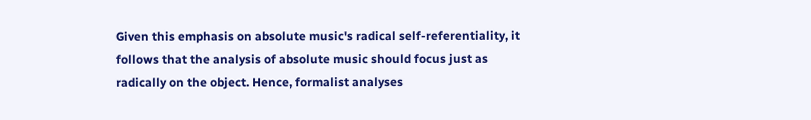Given this emphasis on absolute music's radical self-referentiality, it follows that the analysis of absolute music should focus just as radically on the object. Hence, formalist analyses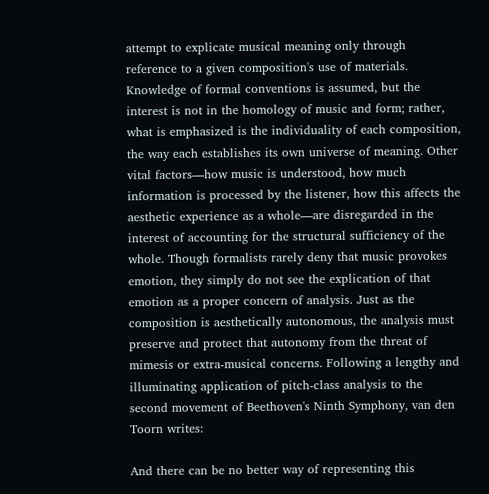attempt to explicate musical meaning only through reference to a given composition's use of materials. Knowledge of formal conventions is assumed, but the interest is not in the homology of music and form; rather, what is emphasized is the individuality of each composition, the way each establishes its own universe of meaning. Other vital factors—how music is understood, how much information is processed by the listener, how this affects the aesthetic experience as a whole—are disregarded in the interest of accounting for the structural sufficiency of the whole. Though formalists rarely deny that music provokes emotion, they simply do not see the explication of that emotion as a proper concern of analysis. Just as the composition is aesthetically autonomous, the analysis must preserve and protect that autonomy from the threat of mimesis or extra-musical concerns. Following a lengthy and illuminating application of pitch-class analysis to the second movement of Beethoven's Ninth Symphony, van den Toorn writes:

And there can be no better way of representing this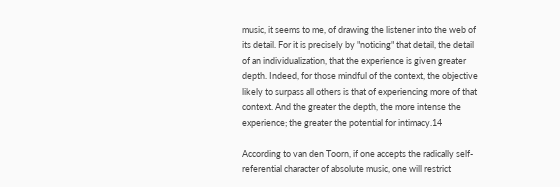music, it seems to me, of drawing the listener into the web of its detail. For it is precisely by "noticing" that detail, the detail of an individualization, that the experience is given greater depth. Indeed, for those mindful of the context, the objective likely to surpass all others is that of experiencing more of that context. And the greater the depth, the more intense the experience; the greater the potential for intimacy.14

According to van den Toorn, if one accepts the radically self-referential character of absolute music, one will restrict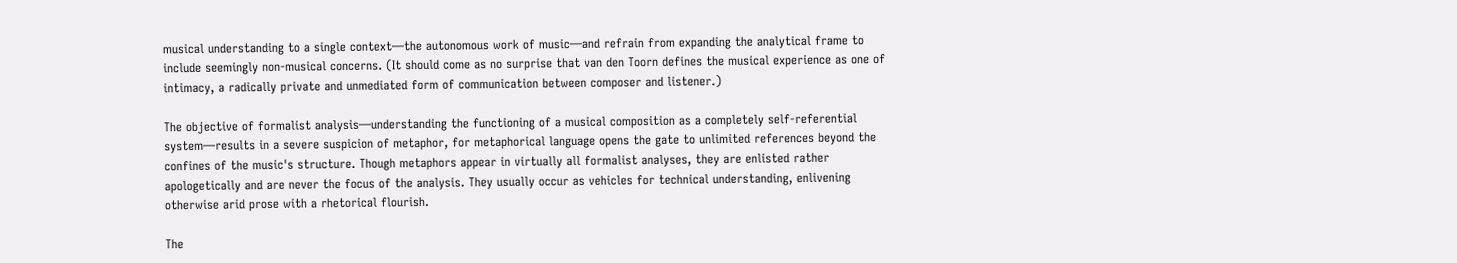musical understanding to a single context—the autonomous work of music—and refrain from expanding the analytical frame to include seemingly non-musical concerns. (It should come as no surprise that van den Toorn defines the musical experience as one of intimacy, a radically private and unmediated form of communication between composer and listener.)

The objective of formalist analysis—understanding the functioning of a musical composition as a completely self-referential system—results in a severe suspicion of metaphor, for metaphorical language opens the gate to unlimited references beyond the confines of the music's structure. Though metaphors appear in virtually all formalist analyses, they are enlisted rather apologetically and are never the focus of the analysis. They usually occur as vehicles for technical understanding, enlivening otherwise arid prose with a rhetorical flourish.

The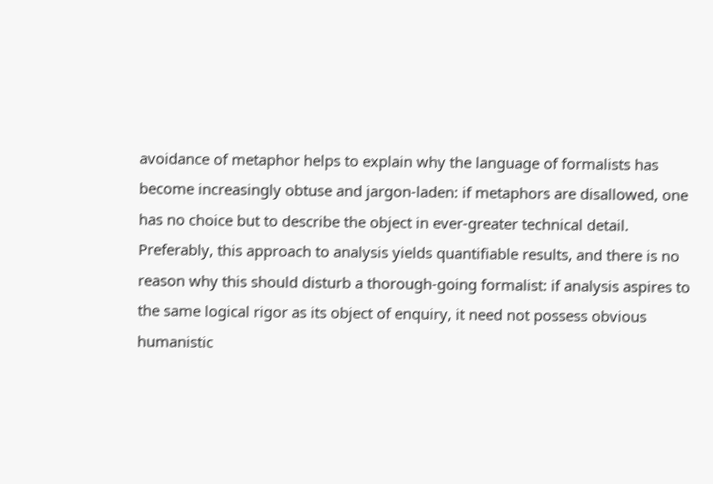avoidance of metaphor helps to explain why the language of formalists has become increasingly obtuse and jargon-laden: if metaphors are disallowed, one has no choice but to describe the object in ever-greater technical detail. Preferably, this approach to analysis yields quantifiable results, and there is no reason why this should disturb a thorough-going formalist: if analysis aspires to the same logical rigor as its object of enquiry, it need not possess obvious humanistic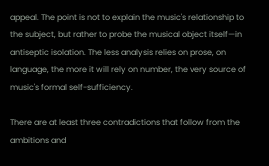appeal. The point is not to explain the music's relationship to the subject, but rather to probe the musical object itself—in antiseptic isolation. The less analysis relies on prose, on language, the more it will rely on number, the very source of music's formal self-sufficiency.

There are at least three contradictions that follow from the ambitions and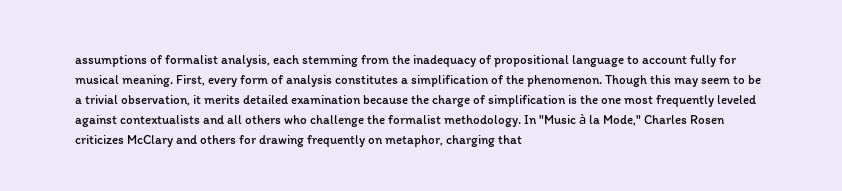assumptions of formalist analysis, each stemming from the inadequacy of propositional language to account fully for musical meaning. First, every form of analysis constitutes a simplification of the phenomenon. Though this may seem to be a trivial observation, it merits detailed examination because the charge of simplification is the one most frequently leveled against contextualists and all others who challenge the formalist methodology. In "Music à la Mode," Charles Rosen criticizes McClary and others for drawing frequently on metaphor, charging that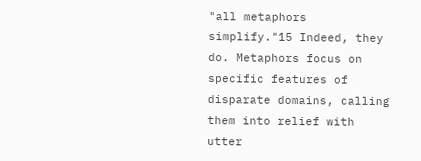"all metaphors simplify."15 Indeed, they do. Metaphors focus on specific features of disparate domains, calling them into relief with utter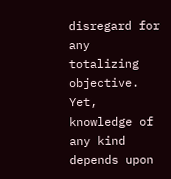disregard for any totalizing objective. Yet, knowledge of any kind depends upon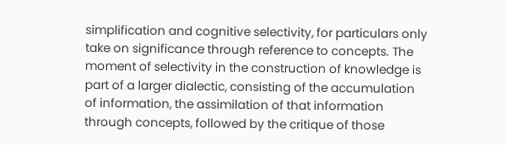simplification and cognitive selectivity, for particulars only take on significance through reference to concepts. The moment of selectivity in the construction of knowledge is part of a larger dialectic, consisting of the accumulation of information, the assimilation of that information through concepts, followed by the critique of those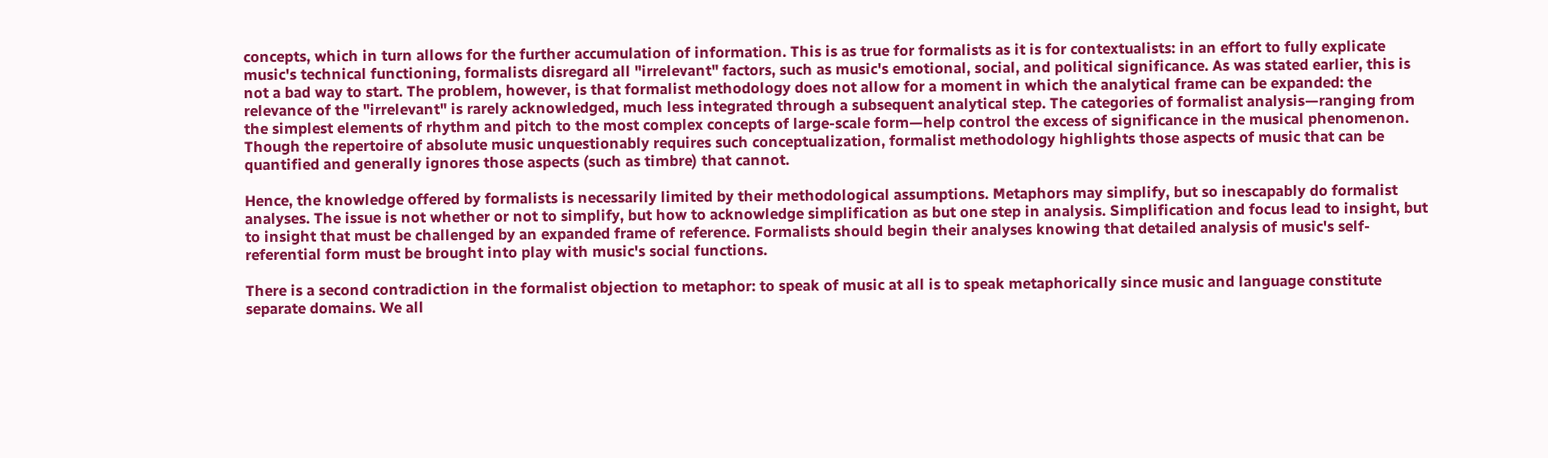concepts, which in turn allows for the further accumulation of information. This is as true for formalists as it is for contextualists: in an effort to fully explicate music's technical functioning, formalists disregard all "irrelevant" factors, such as music's emotional, social, and political significance. As was stated earlier, this is not a bad way to start. The problem, however, is that formalist methodology does not allow for a moment in which the analytical frame can be expanded: the relevance of the "irrelevant" is rarely acknowledged, much less integrated through a subsequent analytical step. The categories of formalist analysis—ranging from the simplest elements of rhythm and pitch to the most complex concepts of large-scale form—help control the excess of significance in the musical phenomenon. Though the repertoire of absolute music unquestionably requires such conceptualization, formalist methodology highlights those aspects of music that can be quantified and generally ignores those aspects (such as timbre) that cannot.

Hence, the knowledge offered by formalists is necessarily limited by their methodological assumptions. Metaphors may simplify, but so inescapably do formalist analyses. The issue is not whether or not to simplify, but how to acknowledge simplification as but one step in analysis. Simplification and focus lead to insight, but to insight that must be challenged by an expanded frame of reference. Formalists should begin their analyses knowing that detailed analysis of music's self-referential form must be brought into play with music's social functions.

There is a second contradiction in the formalist objection to metaphor: to speak of music at all is to speak metaphorically since music and language constitute separate domains. We all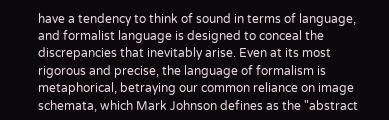have a tendency to think of sound in terms of language, and formalist language is designed to conceal the discrepancies that inevitably arise. Even at its most rigorous and precise, the language of formalism is metaphorical, betraying our common reliance on image schemata, which Mark Johnson defines as the "abstract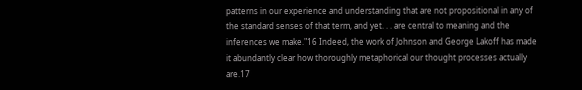patterns in our experience and understanding that are not propositional in any of the standard senses of that term, and yet. . . are central to meaning and the inferences we make."16 Indeed, the work of Johnson and George Lakoff has made it abundantly clear how thoroughly metaphorical our thought processes actually are.17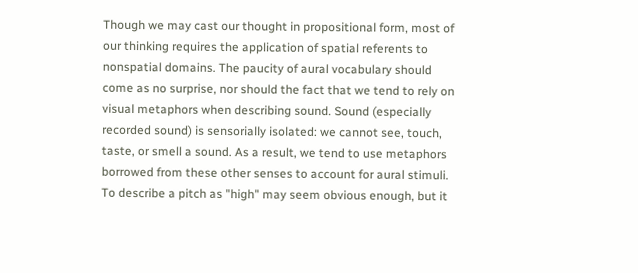Though we may cast our thought in propositional form, most of our thinking requires the application of spatial referents to nonspatial domains. The paucity of aural vocabulary should come as no surprise, nor should the fact that we tend to rely on visual metaphors when describing sound. Sound (especially recorded sound) is sensorially isolated: we cannot see, touch, taste, or smell a sound. As a result, we tend to use metaphors borrowed from these other senses to account for aural stimuli. To describe a pitch as "high" may seem obvious enough, but it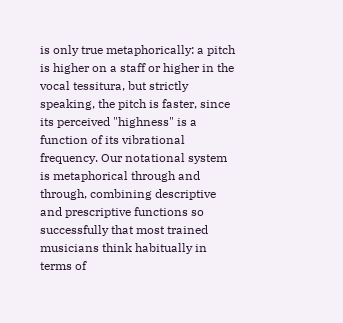is only true metaphorically: a pitch is higher on a staff or higher in the vocal tessitura, but strictly speaking, the pitch is faster, since its perceived "highness" is a function of its vibrational frequency. Our notational system is metaphorical through and through, combining descriptive and prescriptive functions so successfully that most trained musicians think habitually in terms of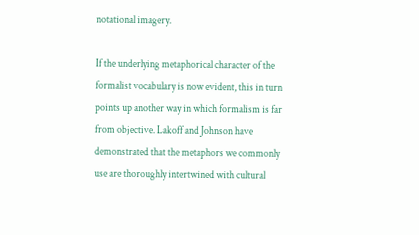notational imagery.

If the underlying metaphorical character of the formalist vocabulary is now evident, this in turn points up another way in which formalism is far from objective. Lakoff and Johnson have demonstrated that the metaphors we commonly use are thoroughly intertwined with cultural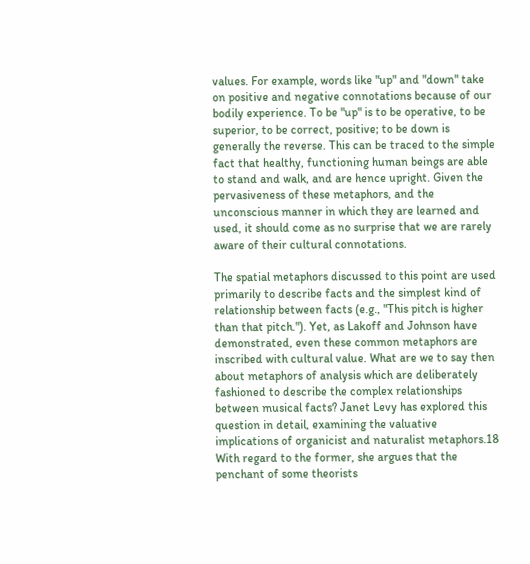values. For example, words like "up" and "down" take on positive and negative connotations because of our bodily experience. To be "up" is to be operative, to be superior, to be correct, positive; to be down is generally the reverse. This can be traced to the simple fact that healthy, functioning human beings are able to stand and walk, and are hence upright. Given the pervasiveness of these metaphors, and the unconscious manner in which they are learned and used, it should come as no surprise that we are rarely aware of their cultural connotations.

The spatial metaphors discussed to this point are used primarily to describe facts and the simplest kind of relationship between facts (e.g., "This pitch is higher than that pitch."). Yet, as Lakoff and Johnson have demonstrated, even these common metaphors are inscribed with cultural value. What are we to say then about metaphors of analysis which are deliberately fashioned to describe the complex relationships between musical facts? Janet Levy has explored this question in detail, examining the valuative implications of organicist and naturalist metaphors.18 With regard to the former, she argues that the penchant of some theorists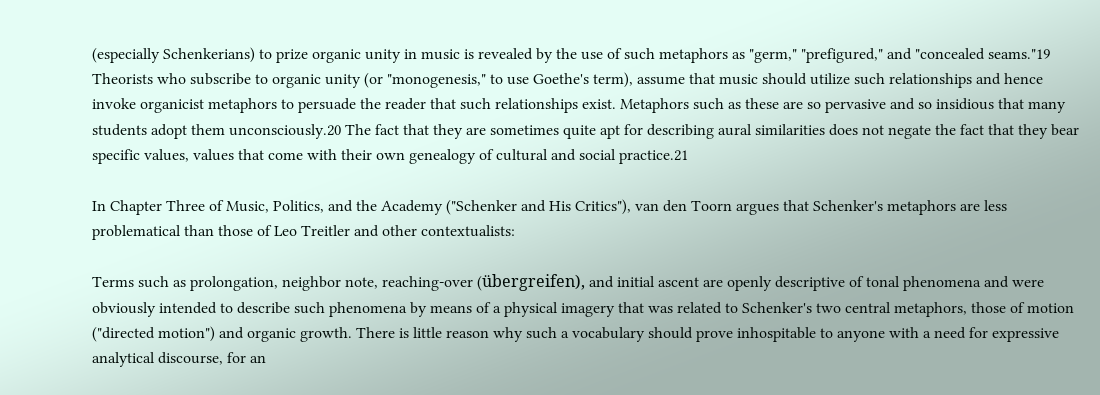(especially Schenkerians) to prize organic unity in music is revealed by the use of such metaphors as "germ," "prefigured," and "concealed seams."19 Theorists who subscribe to organic unity (or "monogenesis," to use Goethe's term), assume that music should utilize such relationships and hence invoke organicist metaphors to persuade the reader that such relationships exist. Metaphors such as these are so pervasive and so insidious that many students adopt them unconsciously.20 The fact that they are sometimes quite apt for describing aural similarities does not negate the fact that they bear specific values, values that come with their own genealogy of cultural and social practice.21

In Chapter Three of Music, Politics, and the Academy ("Schenker and His Critics"), van den Toorn argues that Schenker's metaphors are less problematical than those of Leo Treitler and other contextualists:

Terms such as prolongation, neighbor note, reaching-over (übergreifen), and initial ascent are openly descriptive of tonal phenomena and were obviously intended to describe such phenomena by means of a physical imagery that was related to Schenker's two central metaphors, those of motion ("directed motion") and organic growth. There is little reason why such a vocabulary should prove inhospitable to anyone with a need for expressive analytical discourse, for an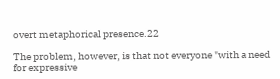overt metaphorical presence.22

The problem, however, is that not everyone "with a need for expressive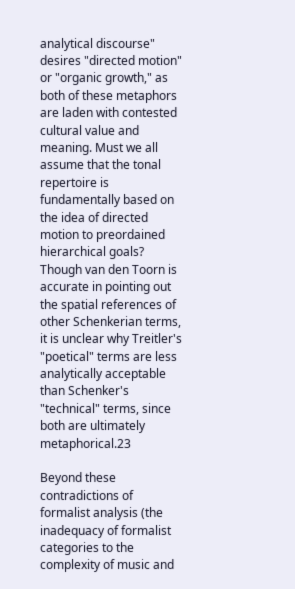analytical discourse" desires "directed motion" or "organic growth," as both of these metaphors are laden with contested cultural value and meaning. Must we all assume that the tonal repertoire is fundamentally based on the idea of directed motion to preordained hierarchical goals? Though van den Toorn is accurate in pointing out the spatial references of other Schenkerian terms, it is unclear why Treitler's "poetical" terms are less analytically acceptable than Schenker's "technical" terms, since both are ultimately metaphorical.23

Beyond these contradictions of formalist analysis (the inadequacy of formalist categories to the complexity of music and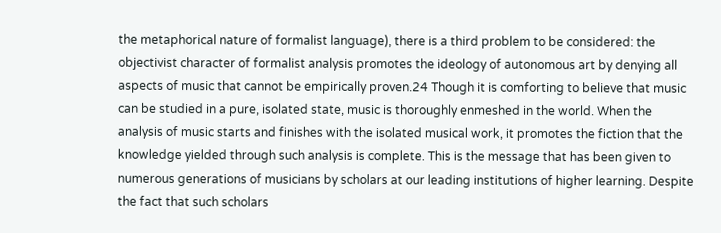the metaphorical nature of formalist language), there is a third problem to be considered: the objectivist character of formalist analysis promotes the ideology of autonomous art by denying all aspects of music that cannot be empirically proven.24 Though it is comforting to believe that music can be studied in a pure, isolated state, music is thoroughly enmeshed in the world. When the analysis of music starts and finishes with the isolated musical work, it promotes the fiction that the knowledge yielded through such analysis is complete. This is the message that has been given to numerous generations of musicians by scholars at our leading institutions of higher learning. Despite the fact that such scholars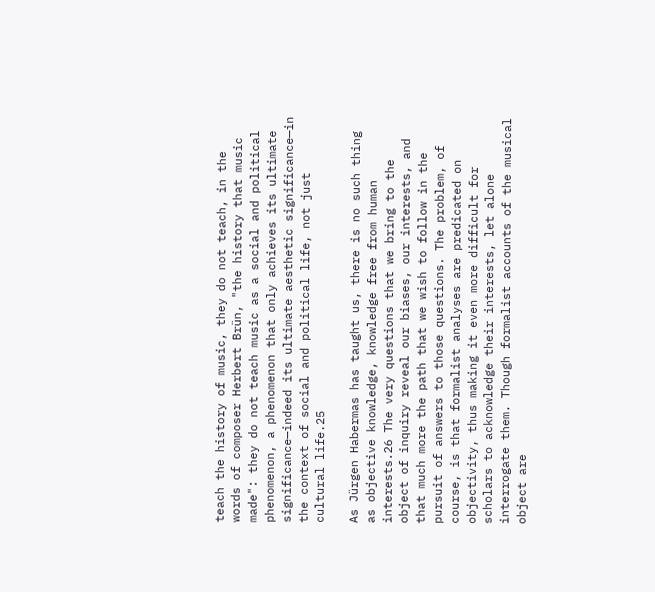teach the history of music, they do not teach, in the words of composer Herbert Brün, "the history that music made": they do not teach music as a social and political phenomenon, a phenomenon that only achieves its ultimate significance—indeed its ultimate aesthetic significance—in the context of social and political life, not just cultural life.25

As Jürgen Habermas has taught us, there is no such thing as objective knowledge, knowledge free from human interests.26 The very questions that we bring to the object of inquiry reveal our biases, our interests, and that much more the path that we wish to follow in the pursuit of answers to those questions. The problem, of course, is that formalist analyses are predicated on objectivity, thus making it even more difficult for scholars to acknowledge their interests, let alone interrogate them. Though formalist accounts of the musical object are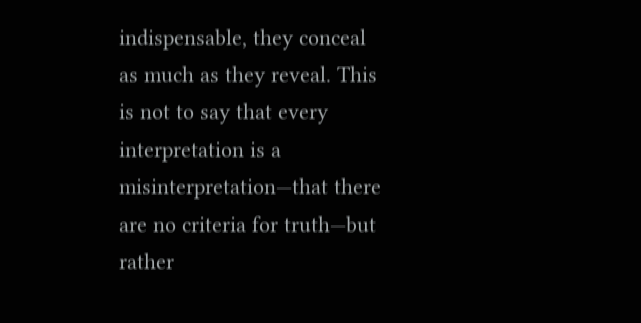indispensable, they conceal as much as they reveal. This is not to say that every interpretation is a misinterpretation—that there are no criteria for truth—but rather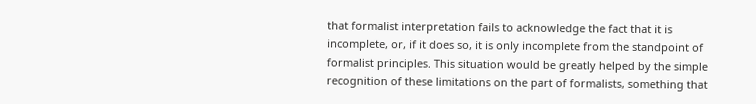that formalist interpretation fails to acknowledge the fact that it is incomplete, or, if it does so, it is only incomplete from the standpoint of formalist principles. This situation would be greatly helped by the simple recognition of these limitations on the part of formalists, something that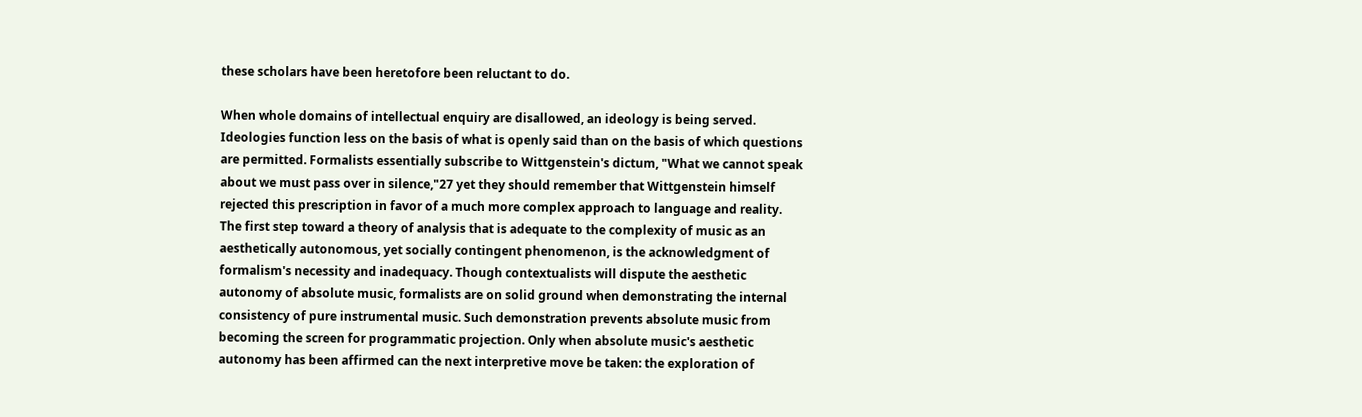these scholars have been heretofore been reluctant to do.

When whole domains of intellectual enquiry are disallowed, an ideology is being served. Ideologies function less on the basis of what is openly said than on the basis of which questions are permitted. Formalists essentially subscribe to Wittgenstein's dictum, "What we cannot speak about we must pass over in silence,"27 yet they should remember that Wittgenstein himself rejected this prescription in favor of a much more complex approach to language and reality. The first step toward a theory of analysis that is adequate to the complexity of music as an aesthetically autonomous, yet socially contingent phenomenon, is the acknowledgment of formalism's necessity and inadequacy. Though contextualists will dispute the aesthetic autonomy of absolute music, formalists are on solid ground when demonstrating the internal consistency of pure instrumental music. Such demonstration prevents absolute music from becoming the screen for programmatic projection. Only when absolute music's aesthetic autonomy has been affirmed can the next interpretive move be taken: the exploration of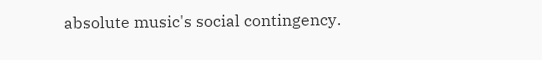absolute music's social contingency.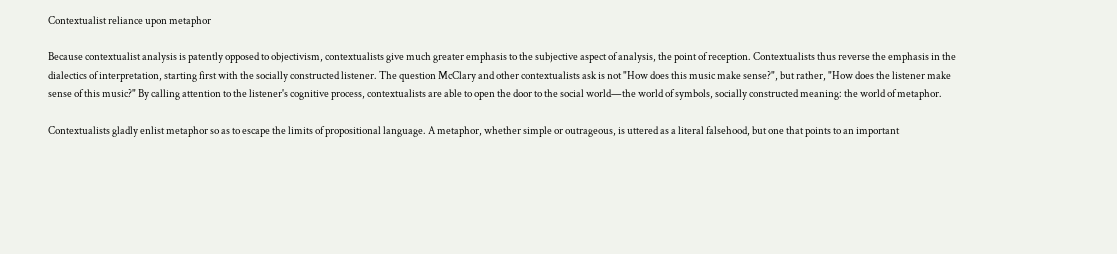Contextualist reliance upon metaphor

Because contextualist analysis is patently opposed to objectivism, contextualists give much greater emphasis to the subjective aspect of analysis, the point of reception. Contextualists thus reverse the emphasis in the dialectics of interpretation, starting first with the socially constructed listener. The question McClary and other contextualists ask is not "How does this music make sense?", but rather, "How does the listener make sense of this music?" By calling attention to the listener's cognitive process, contextualists are able to open the door to the social world—the world of symbols, socially constructed meaning: the world of metaphor.

Contextualists gladly enlist metaphor so as to escape the limits of propositional language. A metaphor, whether simple or outrageous, is uttered as a literal falsehood, but one that points to an important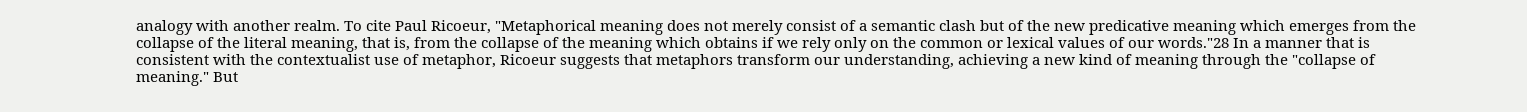analogy with another realm. To cite Paul Ricoeur, "Metaphorical meaning does not merely consist of a semantic clash but of the new predicative meaning which emerges from the collapse of the literal meaning, that is, from the collapse of the meaning which obtains if we rely only on the common or lexical values of our words."28 In a manner that is consistent with the contextualist use of metaphor, Ricoeur suggests that metaphors transform our understanding, achieving a new kind of meaning through the "collapse of meaning." But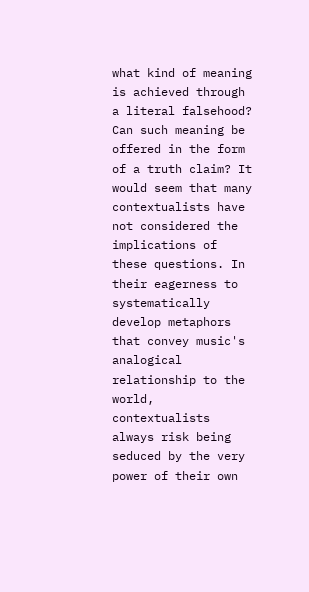what kind of meaning is achieved through a literal falsehood? Can such meaning be offered in the form of a truth claim? It would seem that many contextualists have not considered the implications of these questions. In their eagerness to systematically develop metaphors that convey music's analogical relationship to the world, contextualists always risk being seduced by the very power of their own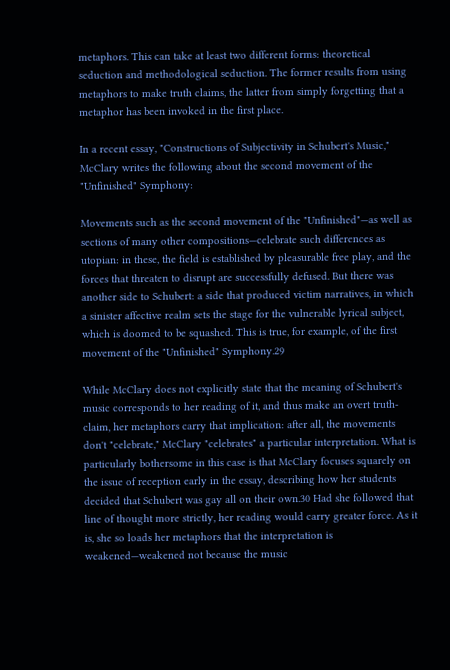metaphors. This can take at least two different forms: theoretical seduction and methodological seduction. The former results from using metaphors to make truth claims, the latter from simply forgetting that a metaphor has been invoked in the first place.

In a recent essay, "Constructions of Subjectivity in Schubert's Music," McClary writes the following about the second movement of the "Unfinished" Symphony:

Movements such as the second movement of the "Unfinished"—as well as sections of many other compositions—celebrate such differences as utopian: in these, the field is established by pleasurable free play, and the forces that threaten to disrupt are successfully defused. But there was another side to Schubert: a side that produced victim narratives, in which a sinister affective realm sets the stage for the vulnerable lyrical subject, which is doomed to be squashed. This is true, for example, of the first movement of the "Unfinished" Symphony.29

While McClary does not explicitly state that the meaning of Schubert's music corresponds to her reading of it, and thus make an overt truth-claim, her metaphors carry that implication: after all, the movements don't "celebrate," McClary "celebrates" a particular interpretation. What is particularly bothersome in this case is that McClary focuses squarely on the issue of reception early in the essay, describing how her students decided that Schubert was gay all on their own.30 Had she followed that line of thought more strictly, her reading would carry greater force. As it is, she so loads her metaphors that the interpretation is weakened—weakened not because the music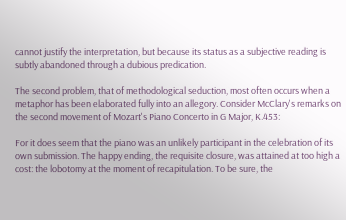cannot justify the interpretation, but because its status as a subjective reading is subtly abandoned through a dubious predication.

The second problem, that of methodological seduction, most often occurs when a metaphor has been elaborated fully into an allegory. Consider McClary's remarks on the second movement of Mozart's Piano Concerto in G Major, K.453:

For it does seem that the piano was an unlikely participant in the celebration of its own submission. The happy ending, the requisite closure, was attained at too high a cost: the lobotomy at the moment of recapitulation. To be sure, the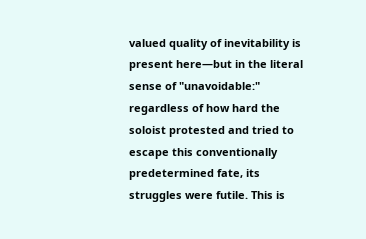valued quality of inevitability is present here—but in the literal sense of "unavoidable:" regardless of how hard the soloist protested and tried to escape this conventionally predetermined fate, its struggles were futile. This is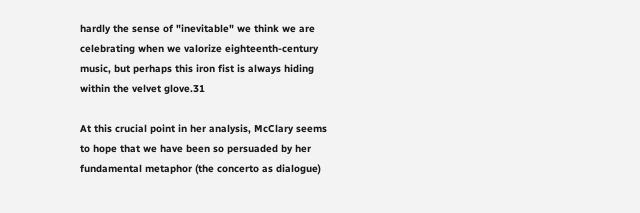hardly the sense of "inevitable" we think we are celebrating when we valorize eighteenth-century music, but perhaps this iron fist is always hiding within the velvet glove.31

At this crucial point in her analysis, McClary seems to hope that we have been so persuaded by her fundamental metaphor (the concerto as dialogue)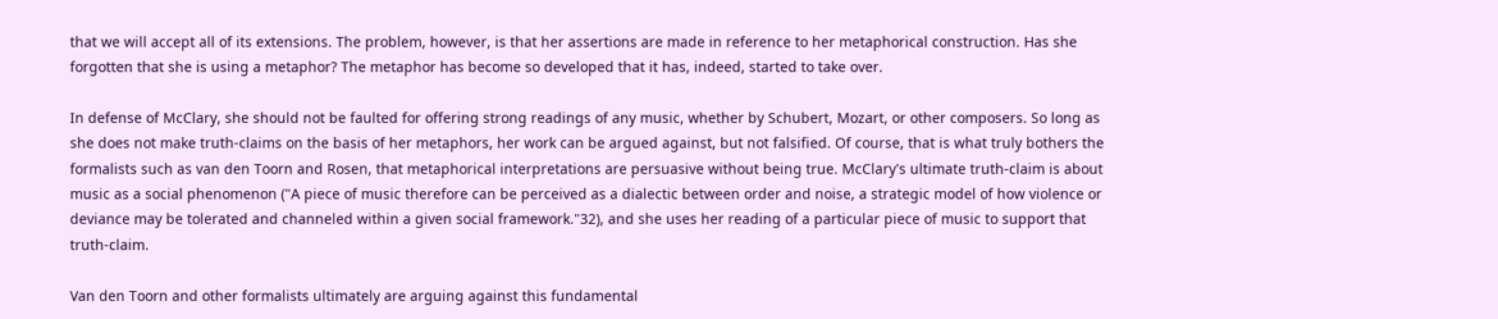that we will accept all of its extensions. The problem, however, is that her assertions are made in reference to her metaphorical construction. Has she forgotten that she is using a metaphor? The metaphor has become so developed that it has, indeed, started to take over.

In defense of McClary, she should not be faulted for offering strong readings of any music, whether by Schubert, Mozart, or other composers. So long as she does not make truth-claims on the basis of her metaphors, her work can be argued against, but not falsified. Of course, that is what truly bothers the formalists such as van den Toorn and Rosen, that metaphorical interpretations are persuasive without being true. McClary's ultimate truth-claim is about music as a social phenomenon ("A piece of music therefore can be perceived as a dialectic between order and noise, a strategic model of how violence or deviance may be tolerated and channeled within a given social framework."32), and she uses her reading of a particular piece of music to support that truth-claim.

Van den Toorn and other formalists ultimately are arguing against this fundamental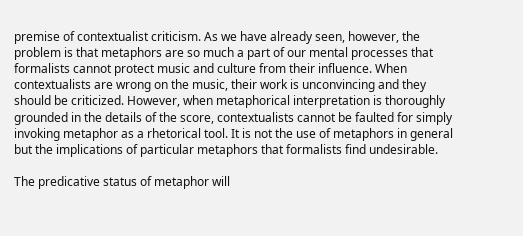premise of contextualist criticism. As we have already seen, however, the problem is that metaphors are so much a part of our mental processes that formalists cannot protect music and culture from their influence. When contextualists are wrong on the music, their work is unconvincing and they should be criticized. However, when metaphorical interpretation is thoroughly grounded in the details of the score, contextualists cannot be faulted for simply invoking metaphor as a rhetorical tool. It is not the use of metaphors in general but the implications of particular metaphors that formalists find undesirable.

The predicative status of metaphor will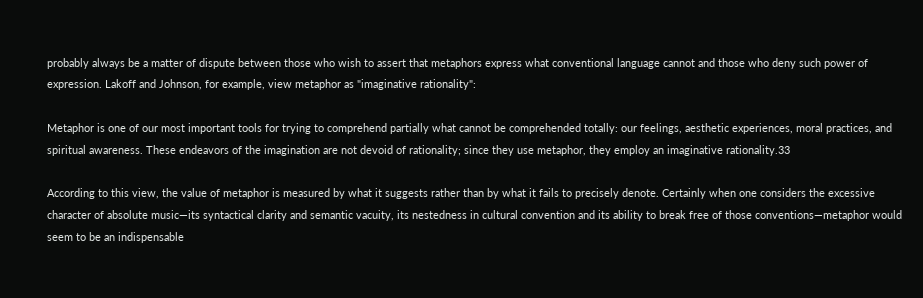probably always be a matter of dispute between those who wish to assert that metaphors express what conventional language cannot and those who deny such power of expression. Lakoff and Johnson, for example, view metaphor as "imaginative rationality":

Metaphor is one of our most important tools for trying to comprehend partially what cannot be comprehended totally: our feelings, aesthetic experiences, moral practices, and spiritual awareness. These endeavors of the imagination are not devoid of rationality; since they use metaphor, they employ an imaginative rationality.33

According to this view, the value of metaphor is measured by what it suggests rather than by what it fails to precisely denote. Certainly when one considers the excessive character of absolute music—its syntactical clarity and semantic vacuity, its nestedness in cultural convention and its ability to break free of those conventions—metaphor would seem to be an indispensable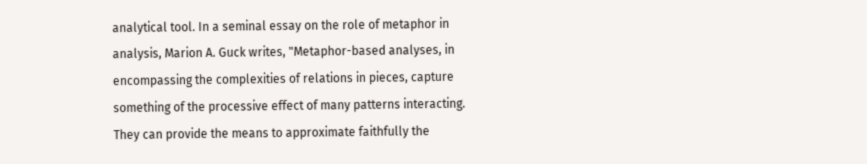analytical tool. In a seminal essay on the role of metaphor in analysis, Marion A. Guck writes, "Metaphor-based analyses, in encompassing the complexities of relations in pieces, capture something of the processive effect of many patterns interacting. They can provide the means to approximate faithfully the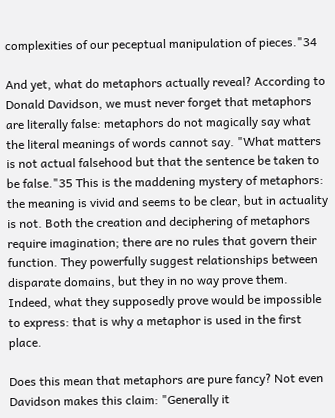complexities of our peceptual manipulation of pieces."34

And yet, what do metaphors actually reveal? According to Donald Davidson, we must never forget that metaphors are literally false: metaphors do not magically say what the literal meanings of words cannot say. "What matters is not actual falsehood but that the sentence be taken to be false."35 This is the maddening mystery of metaphors: the meaning is vivid and seems to be clear, but in actuality is not. Both the creation and deciphering of metaphors require imagination; there are no rules that govern their function. They powerfully suggest relationships between disparate domains, but they in no way prove them. Indeed, what they supposedly prove would be impossible to express: that is why a metaphor is used in the first place.

Does this mean that metaphors are pure fancy? Not even Davidson makes this claim: "Generally it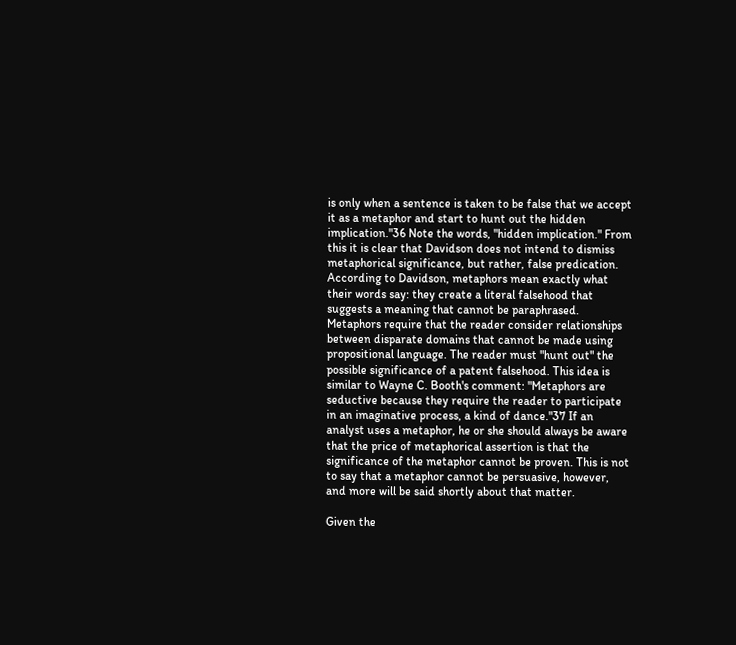is only when a sentence is taken to be false that we accept it as a metaphor and start to hunt out the hidden implication."36 Note the words, "hidden implication." From this it is clear that Davidson does not intend to dismiss metaphorical significance, but rather, false predication. According to Davidson, metaphors mean exactly what their words say: they create a literal falsehood that suggests a meaning that cannot be paraphrased. Metaphors require that the reader consider relationships between disparate domains that cannot be made using propositional language. The reader must "hunt out" the possible significance of a patent falsehood. This idea is similar to Wayne C. Booth's comment: "Metaphors are seductive because they require the reader to participate in an imaginative process, a kind of dance."37 If an analyst uses a metaphor, he or she should always be aware that the price of metaphorical assertion is that the significance of the metaphor cannot be proven. This is not to say that a metaphor cannot be persuasive, however, and more will be said shortly about that matter.

Given the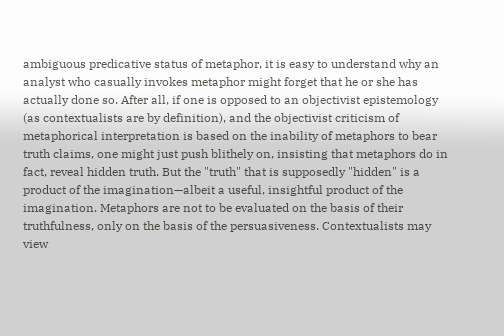ambiguous predicative status of metaphor, it is easy to understand why an analyst who casually invokes metaphor might forget that he or she has actually done so. After all, if one is opposed to an objectivist epistemology (as contextualists are by definition), and the objectivist criticism of metaphorical interpretation is based on the inability of metaphors to bear truth claims, one might just push blithely on, insisting that metaphors do in fact, reveal hidden truth. But the "truth" that is supposedly "hidden" is a product of the imagination—albeit a useful, insightful product of the imagination. Metaphors are not to be evaluated on the basis of their truthfulness, only on the basis of the persuasiveness. Contextualists may view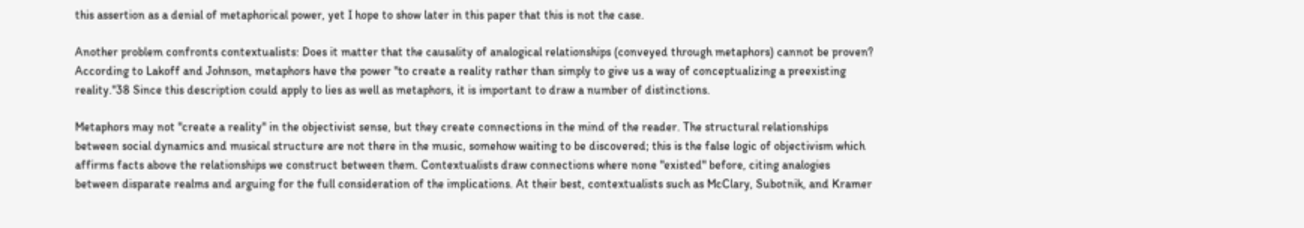this assertion as a denial of metaphorical power, yet I hope to show later in this paper that this is not the case.

Another problem confronts contextualists: Does it matter that the causality of analogical relationships (conveyed through metaphors) cannot be proven? According to Lakoff and Johnson, metaphors have the power "to create a reality rather than simply to give us a way of conceptualizing a preexisting reality."38 Since this description could apply to lies as well as metaphors, it is important to draw a number of distinctions.

Metaphors may not "create a reality" in the objectivist sense, but they create connections in the mind of the reader. The structural relationships between social dynamics and musical structure are not there in the music, somehow waiting to be discovered; this is the false logic of objectivism which affirms facts above the relationships we construct between them. Contextualists draw connections where none "existed" before, citing analogies between disparate realms and arguing for the full consideration of the implications. At their best, contextualists such as McClary, Subotnik, and Kramer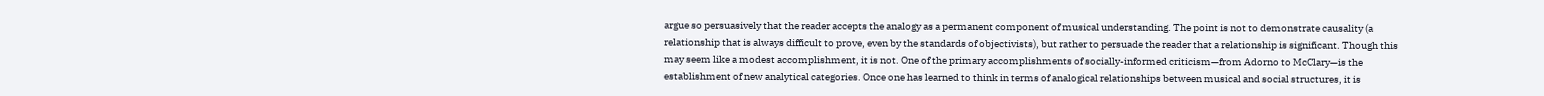argue so persuasively that the reader accepts the analogy as a permanent component of musical understanding. The point is not to demonstrate causality (a relationship that is always difficult to prove, even by the standards of objectivists), but rather to persuade the reader that a relationship is significant. Though this may seem like a modest accomplishment, it is not. One of the primary accomplishments of socially-informed criticism—from Adorno to McClary—is the establishment of new analytical categories. Once one has learned to think in terms of analogical relationships between musical and social structures, it is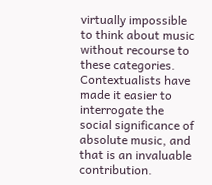virtually impossible to think about music without recourse to these categories. Contextualists have made it easier to interrogate the social significance of absolute music, and that is an invaluable contribution.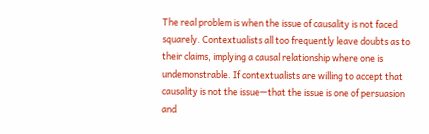The real problem is when the issue of causality is not faced squarely. Contextualists all too frequently leave doubts as to their claims, implying a causal relationship where one is undemonstrable. If contextualists are willing to accept that causality is not the issue—that the issue is one of persuasion and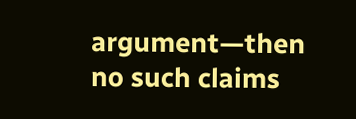argument—then no such claims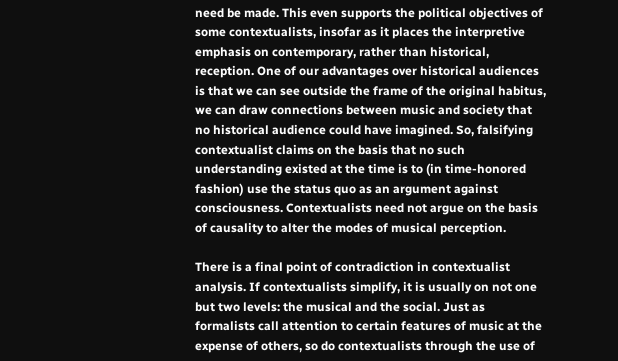need be made. This even supports the political objectives of some contextualists, insofar as it places the interpretive emphasis on contemporary, rather than historical, reception. One of our advantages over historical audiences is that we can see outside the frame of the original habitus, we can draw connections between music and society that no historical audience could have imagined. So, falsifying contextualist claims on the basis that no such understanding existed at the time is to (in time-honored fashion) use the status quo as an argument against consciousness. Contextualists need not argue on the basis of causality to alter the modes of musical perception.

There is a final point of contradiction in contextualist analysis. If contextualists simplify, it is usually on not one but two levels: the musical and the social. Just as formalists call attention to certain features of music at the expense of others, so do contextualists through the use of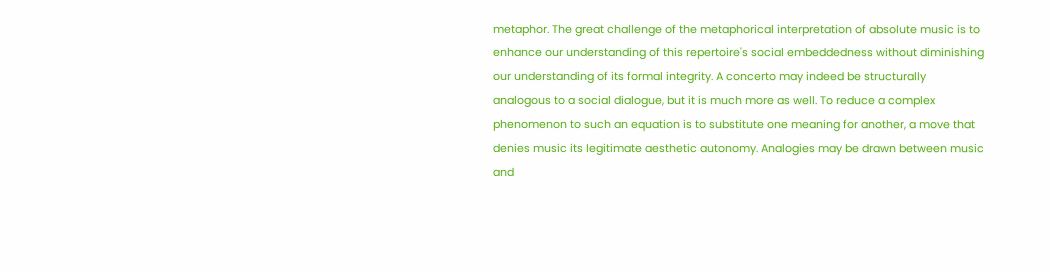metaphor. The great challenge of the metaphorical interpretation of absolute music is to enhance our understanding of this repertoire's social embeddedness without diminishing our understanding of its formal integrity. A concerto may indeed be structurally analogous to a social dialogue, but it is much more as well. To reduce a complex phenomenon to such an equation is to substitute one meaning for another, a move that denies music its legitimate aesthetic autonomy. Analogies may be drawn between music and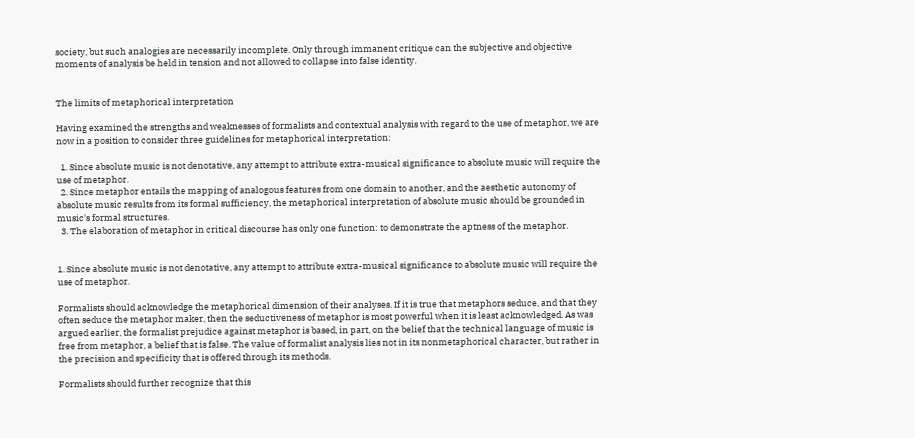society, but such analogies are necessarily incomplete. Only through immanent critique can the subjective and objective moments of analysis be held in tension and not allowed to collapse into false identity.


The limits of metaphorical interpretation

Having examined the strengths and weaknesses of formalists and contextual analysis with regard to the use of metaphor, we are now in a position to consider three guidelines for metaphorical interpretation:

  1. Since absolute music is not denotative, any attempt to attribute extra-musical significance to absolute music will require the use of metaphor.
  2. Since metaphor entails the mapping of analogous features from one domain to another, and the aesthetic autonomy of absolute music results from its formal sufficiency, the metaphorical interpretation of absolute music should be grounded in music's formal structures.
  3. The elaboration of metaphor in critical discourse has only one function: to demonstrate the aptness of the metaphor.


1. Since absolute music is not denotative, any attempt to attribute extra-musical significance to absolute music will require the use of metaphor.

Formalists should acknowledge the metaphorical dimension of their analyses. If it is true that metaphors seduce, and that they often seduce the metaphor maker, then the seductiveness of metaphor is most powerful when it is least acknowledged. As was argued earlier, the formalist prejudice against metaphor is based, in part, on the belief that the technical language of music is free from metaphor, a belief that is false. The value of formalist analysis lies not in its nonmetaphorical character, but rather in the precision and specificity that is offered through its methods.

Formalists should further recognize that this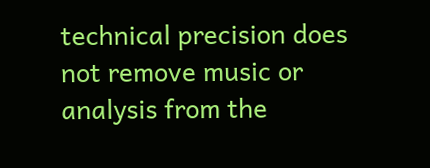technical precision does not remove music or analysis from the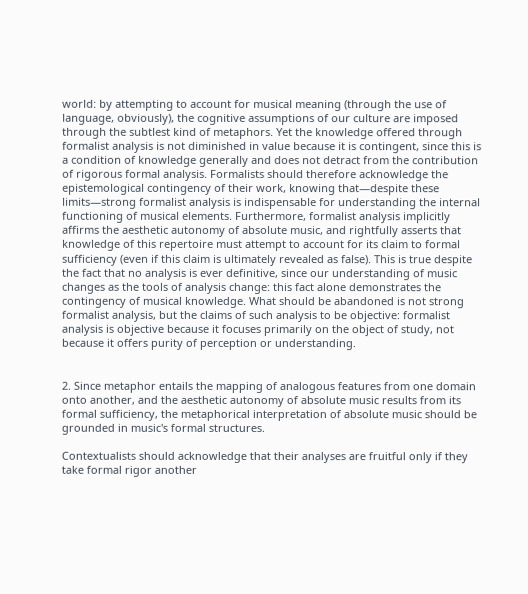world: by attempting to account for musical meaning (through the use of language, obviously), the cognitive assumptions of our culture are imposed through the subtlest kind of metaphors. Yet the knowledge offered through formalist analysis is not diminished in value because it is contingent, since this is a condition of knowledge generally and does not detract from the contribution of rigorous formal analysis. Formalists should therefore acknowledge the epistemological contingency of their work, knowing that—despite these limits—strong formalist analysis is indispensable for understanding the internal functioning of musical elements. Furthermore, formalist analysis implicitly affirms the aesthetic autonomy of absolute music, and rightfully asserts that knowledge of this repertoire must attempt to account for its claim to formal sufficiency (even if this claim is ultimately revealed as false). This is true despite the fact that no analysis is ever definitive, since our understanding of music changes as the tools of analysis change: this fact alone demonstrates the contingency of musical knowledge. What should be abandoned is not strong formalist analysis, but the claims of such analysis to be objective: formalist analysis is objective because it focuses primarily on the object of study, not because it offers purity of perception or understanding.


2. Since metaphor entails the mapping of analogous features from one domain onto another, and the aesthetic autonomy of absolute music results from its formal sufficiency, the metaphorical interpretation of absolute music should be grounded in music's formal structures.

Contextualists should acknowledge that their analyses are fruitful only if they take formal rigor another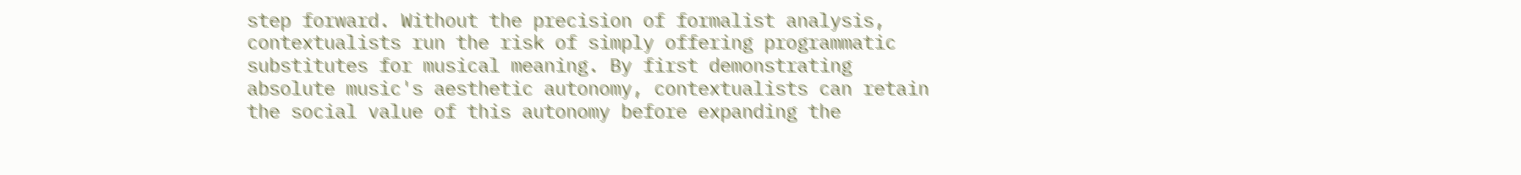step forward. Without the precision of formalist analysis, contextualists run the risk of simply offering programmatic substitutes for musical meaning. By first demonstrating absolute music's aesthetic autonomy, contextualists can retain the social value of this autonomy before expanding the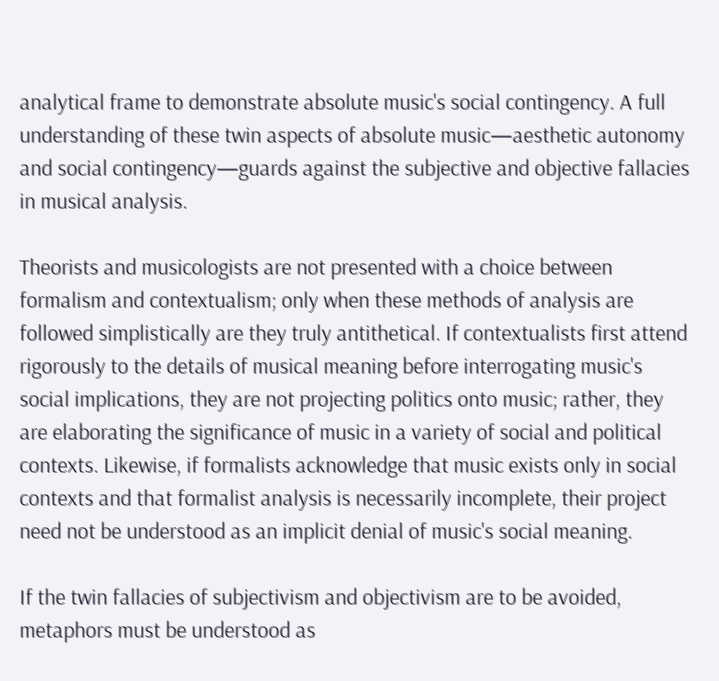analytical frame to demonstrate absolute music's social contingency. A full understanding of these twin aspects of absolute music—aesthetic autonomy and social contingency—guards against the subjective and objective fallacies in musical analysis.

Theorists and musicologists are not presented with a choice between formalism and contextualism; only when these methods of analysis are followed simplistically are they truly antithetical. If contextualists first attend rigorously to the details of musical meaning before interrogating music's social implications, they are not projecting politics onto music; rather, they are elaborating the significance of music in a variety of social and political contexts. Likewise, if formalists acknowledge that music exists only in social contexts and that formalist analysis is necessarily incomplete, their project need not be understood as an implicit denial of music's social meaning.

If the twin fallacies of subjectivism and objectivism are to be avoided, metaphors must be understood as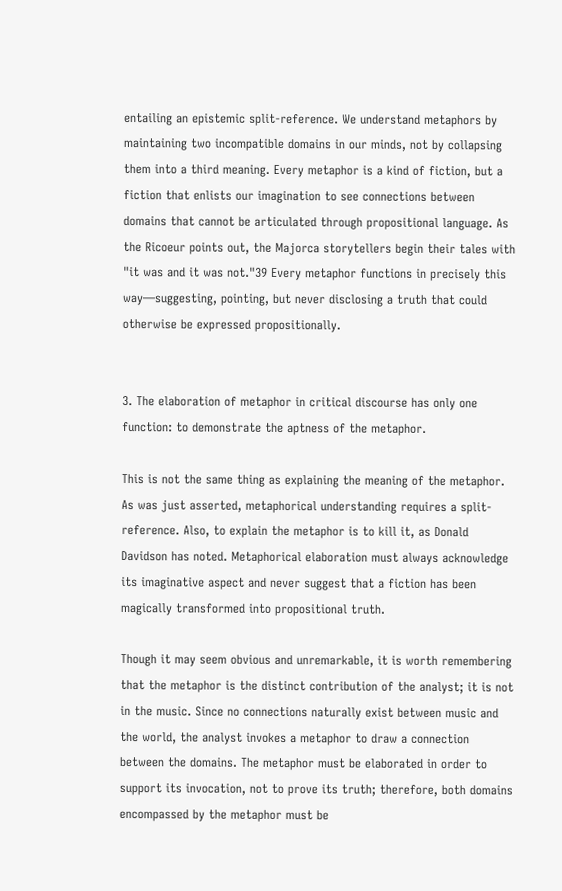entailing an epistemic split-reference. We understand metaphors by maintaining two incompatible domains in our minds, not by collapsing them into a third meaning. Every metaphor is a kind of fiction, but a fiction that enlists our imagination to see connections between domains that cannot be articulated through propositional language. As the Ricoeur points out, the Majorca storytellers begin their tales with "it was and it was not."39 Every metaphor functions in precisely this way—suggesting, pointing, but never disclosing a truth that could otherwise be expressed propositionally.


3. The elaboration of metaphor in critical discourse has only one function: to demonstrate the aptness of the metaphor.

This is not the same thing as explaining the meaning of the metaphor. As was just asserted, metaphorical understanding requires a split-reference. Also, to explain the metaphor is to kill it, as Donald Davidson has noted. Metaphorical elaboration must always acknowledge its imaginative aspect and never suggest that a fiction has been magically transformed into propositional truth.

Though it may seem obvious and unremarkable, it is worth remembering that the metaphor is the distinct contribution of the analyst; it is not in the music. Since no connections naturally exist between music and the world, the analyst invokes a metaphor to draw a connection between the domains. The metaphor must be elaborated in order to support its invocation, not to prove its truth; therefore, both domains encompassed by the metaphor must be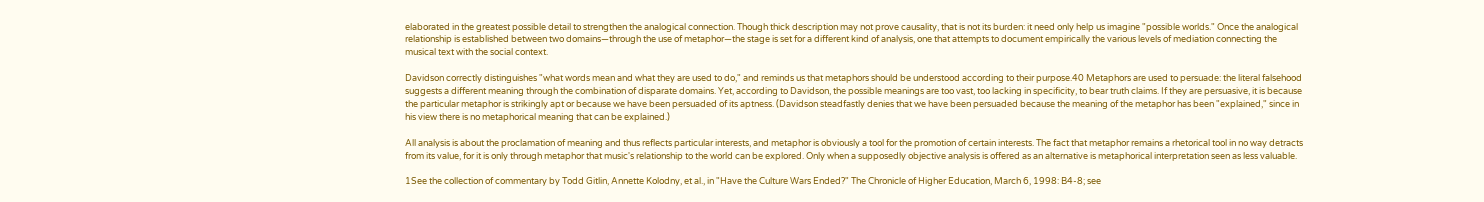elaborated in the greatest possible detail to strengthen the analogical connection. Though thick description may not prove causality, that is not its burden: it need only help us imagine "possible worlds." Once the analogical relationship is established between two domains—through the use of metaphor—the stage is set for a different kind of analysis, one that attempts to document empirically the various levels of mediation connecting the musical text with the social context.

Davidson correctly distinguishes "what words mean and what they are used to do," and reminds us that metaphors should be understood according to their purpose.40 Metaphors are used to persuade: the literal falsehood suggests a different meaning through the combination of disparate domains. Yet, according to Davidson, the possible meanings are too vast, too lacking in specificity, to bear truth claims. If they are persuasive, it is because the particular metaphor is strikingly apt or because we have been persuaded of its aptness. (Davidson steadfastly denies that we have been persuaded because the meaning of the metaphor has been "explained," since in his view there is no metaphorical meaning that can be explained.)

All analysis is about the proclamation of meaning and thus reflects particular interests, and metaphor is obviously a tool for the promotion of certain interests. The fact that metaphor remains a rhetorical tool in no way detracts from its value, for it is only through metaphor that music's relationship to the world can be explored. Only when a supposedly objective analysis is offered as an alternative is metaphorical interpretation seen as less valuable.

1See the collection of commentary by Todd Gitlin, Annette Kolodny, et al., in "Have the Culture Wars Ended?" The Chronicle of Higher Education, March 6, 1998: B4-8; see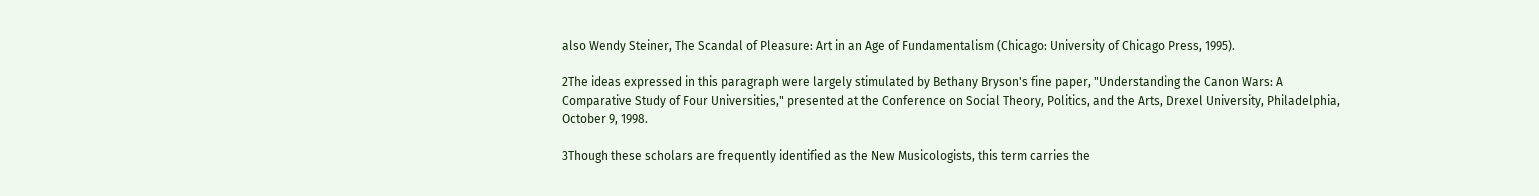also Wendy Steiner, The Scandal of Pleasure: Art in an Age of Fundamentalism (Chicago: University of Chicago Press, 1995).

2The ideas expressed in this paragraph were largely stimulated by Bethany Bryson's fine paper, "Understanding the Canon Wars: A Comparative Study of Four Universities," presented at the Conference on Social Theory, Politics, and the Arts, Drexel University, Philadelphia, October 9, 1998.

3Though these scholars are frequently identified as the New Musicologists, this term carries the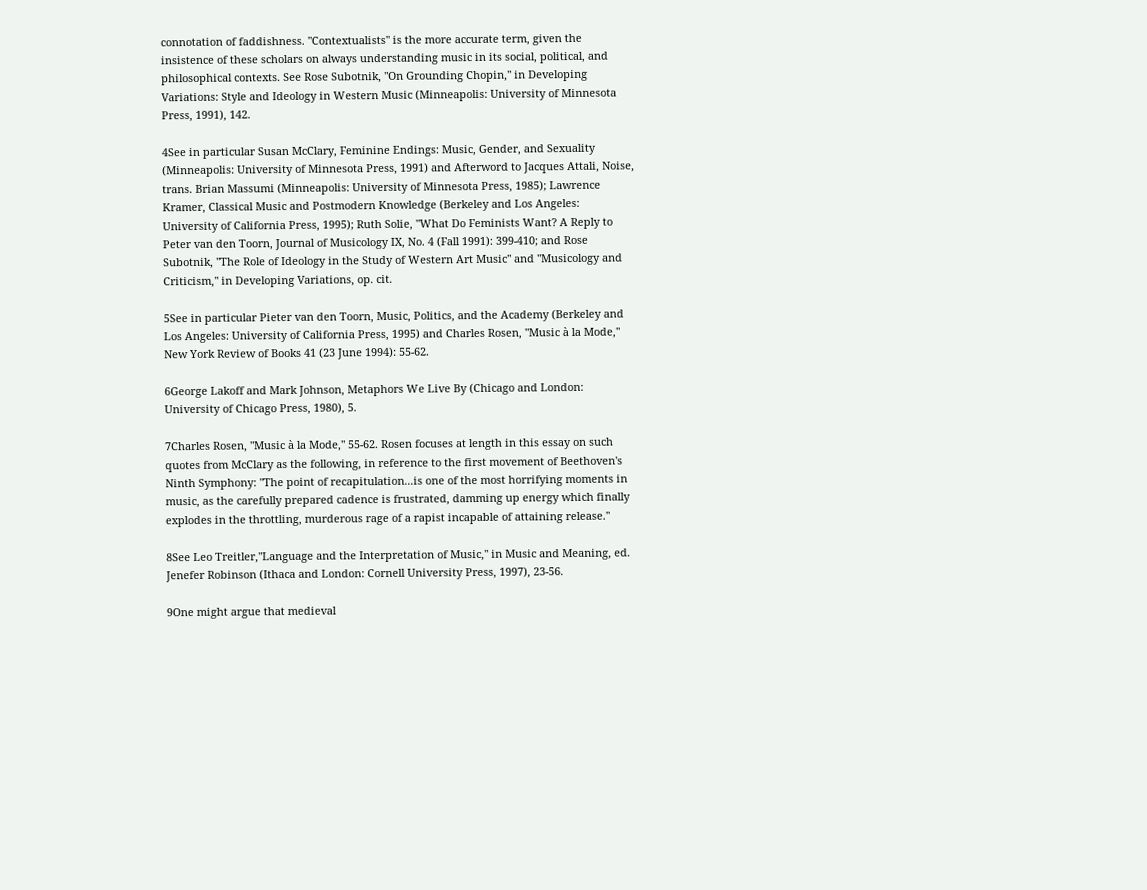connotation of faddishness. "Contextualists" is the more accurate term, given the insistence of these scholars on always understanding music in its social, political, and philosophical contexts. See Rose Subotnik, "On Grounding Chopin," in Developing Variations: Style and Ideology in Western Music (Minneapolis: University of Minnesota Press, 1991), 142.

4See in particular Susan McClary, Feminine Endings: Music, Gender, and Sexuality (Minneapolis: University of Minnesota Press, 1991) and Afterword to Jacques Attali, Noise, trans. Brian Massumi (Minneapolis: University of Minnesota Press, 1985); Lawrence Kramer, Classical Music and Postmodern Knowledge (Berkeley and Los Angeles: University of California Press, 1995); Ruth Solie, "What Do Feminists Want? A Reply to Peter van den Toorn, Journal of Musicology IX, No. 4 (Fall 1991): 399-410; and Rose Subotnik, "The Role of Ideology in the Study of Western Art Music" and "Musicology and Criticism," in Developing Variations, op. cit.

5See in particular Pieter van den Toorn, Music, Politics, and the Academy (Berkeley and Los Angeles: University of California Press, 1995) and Charles Rosen, "Music à la Mode," New York Review of Books 41 (23 June 1994): 55-62.

6George Lakoff and Mark Johnson, Metaphors We Live By (Chicago and London: University of Chicago Press, 1980), 5.

7Charles Rosen, "Music à la Mode," 55-62. Rosen focuses at length in this essay on such quotes from McClary as the following, in reference to the first movement of Beethoven's Ninth Symphony: "The point of recapitulation...is one of the most horrifying moments in music, as the carefully prepared cadence is frustrated, damming up energy which finally explodes in the throttling, murderous rage of a rapist incapable of attaining release."

8See Leo Treitler,"Language and the Interpretation of Music," in Music and Meaning, ed. Jenefer Robinson (Ithaca and London: Cornell University Press, 1997), 23-56.

9One might argue that medieval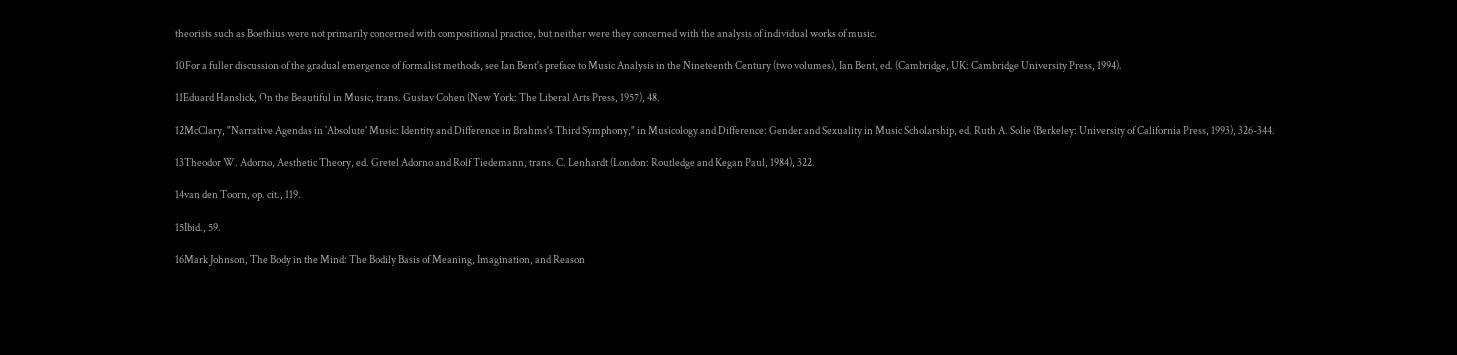theorists such as Boethius were not primarily concerned with compositional practice, but neither were they concerned with the analysis of individual works of music.

10For a fuller discussion of the gradual emergence of formalist methods, see Ian Bent's preface to Music Analysis in the Nineteenth Century (two volumes), Ian Bent, ed. (Cambridge, UK: Cambridge University Press, 1994).

11Eduard Hanslick, On the Beautiful in Music, trans. Gustav Cohen (New York: The Liberal Arts Press, 1957), 48.

12McClary, "Narrative Agendas in `Absolute' Music: Identity and Difference in Brahms's Third Symphony," in Musicology and Difference: Gender and Sexuality in Music Scholarship, ed. Ruth A. Solie (Berkeley: University of California Press, 1993), 326-344.

13Theodor W. Adorno, Aesthetic Theory, ed. Gretel Adorno and Rolf Tiedemann, trans. C. Lenhardt (London: Routledge and Kegan Paul, 1984), 322.

14van den Toorn, op. cit., 119.

15Ibid., 59.

16Mark Johnson, The Body in the Mind: The Bodily Basis of Meaning, Imagination, and Reason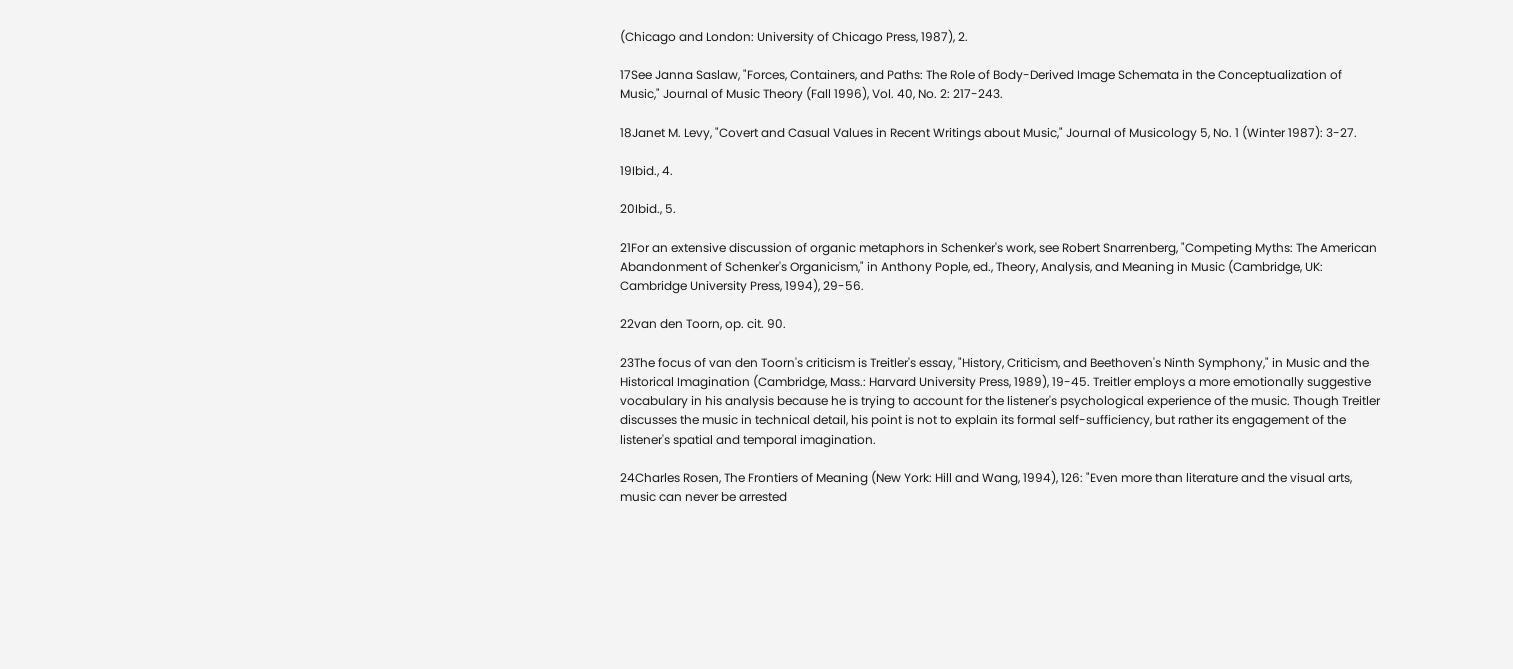(Chicago and London: University of Chicago Press, 1987), 2.

17See Janna Saslaw, "Forces, Containers, and Paths: The Role of Body-Derived Image Schemata in the Conceptualization of Music," Journal of Music Theory (Fall 1996), Vol. 40, No. 2: 217-243.

18Janet M. Levy, "Covert and Casual Values in Recent Writings about Music," Journal of Musicology 5, No. 1 (Winter 1987): 3-27.

19Ibid., 4.

20Ibid., 5.

21For an extensive discussion of organic metaphors in Schenker's work, see Robert Snarrenberg, "Competing Myths: The American Abandonment of Schenker's Organicism," in Anthony Pople, ed., Theory, Analysis, and Meaning in Music (Cambridge, UK: Cambridge University Press, 1994), 29-56.

22van den Toorn, op. cit. 90.

23The focus of van den Toorn's criticism is Treitler's essay, "History, Criticism, and Beethoven's Ninth Symphony," in Music and the Historical Imagination (Cambridge, Mass.: Harvard University Press, 1989), 19-45. Treitler employs a more emotionally suggestive vocabulary in his analysis because he is trying to account for the listener's psychological experience of the music. Though Treitler discusses the music in technical detail, his point is not to explain its formal self-sufficiency, but rather its engagement of the listener's spatial and temporal imagination.

24Charles Rosen, The Frontiers of Meaning (New York: Hill and Wang, 1994), 126: "Even more than literature and the visual arts, music can never be arrested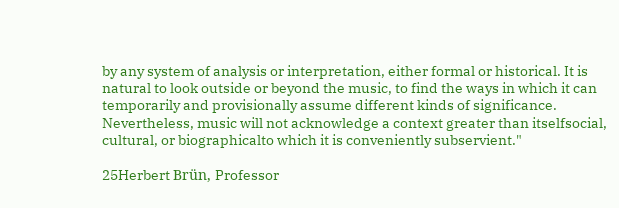by any system of analysis or interpretation, either formal or historical. It is natural to look outside or beyond the music, to find the ways in which it can temporarily and provisionally assume different kinds of significance. Nevertheless, music will not acknowledge a context greater than itselfsocial, cultural, or biographicalto which it is conveniently subservient."

25Herbert Brün, Professor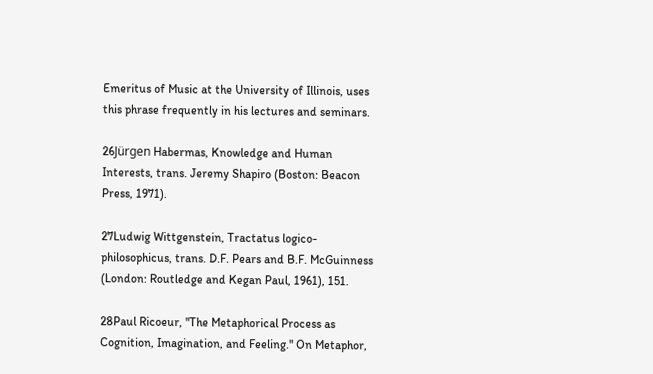Emeritus of Music at the University of Illinois, uses this phrase frequently in his lectures and seminars.

26Jürgen Habermas, Knowledge and Human Interests, trans. Jeremy Shapiro (Boston: Beacon Press, 1971).

27Ludwig Wittgenstein, Tractatus logico-philosophicus, trans. D.F. Pears and B.F. McGuinness (London: Routledge and Kegan Paul, 1961), 151.

28Paul Ricoeur, "The Metaphorical Process as Cognition, Imagination, and Feeling." On Metaphor,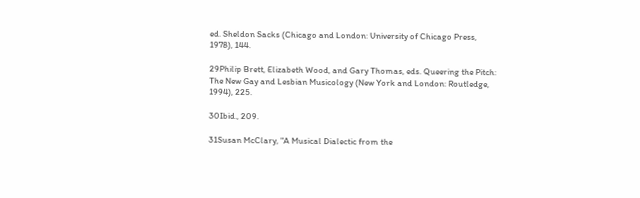ed. Sheldon Sacks (Chicago and London: University of Chicago Press, 1978), 144.

29Philip Brett, Elizabeth Wood, and Gary Thomas, eds. Queering the Pitch: The New Gay and Lesbian Musicology (New York and London: Routledge, 1994), 225.

30Ibid., 209.

31Susan McClary, "A Musical Dialectic from the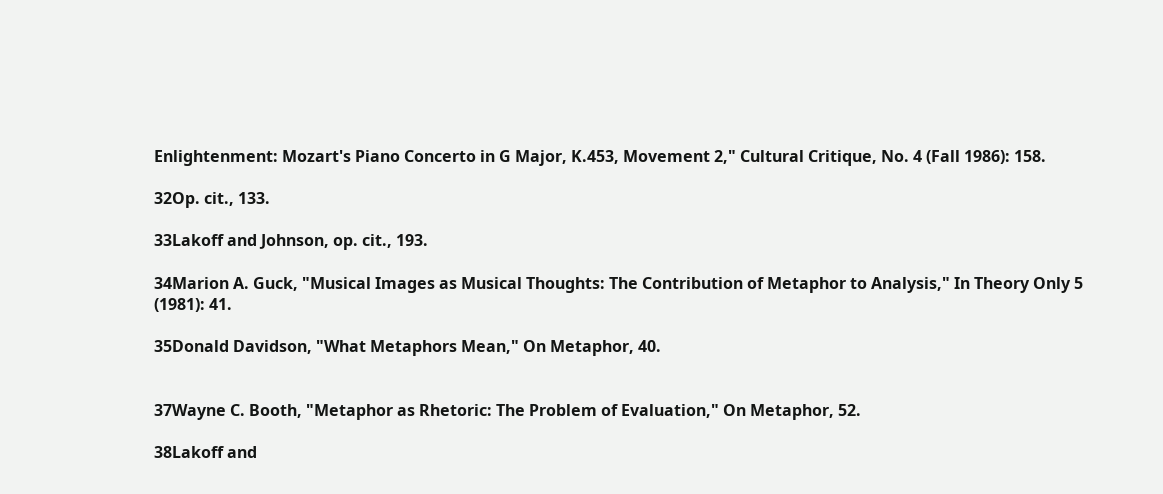Enlightenment: Mozart's Piano Concerto in G Major, K.453, Movement 2," Cultural Critique, No. 4 (Fall 1986): 158.

32Op. cit., 133.

33Lakoff and Johnson, op. cit., 193.

34Marion A. Guck, "Musical Images as Musical Thoughts: The Contribution of Metaphor to Analysis," In Theory Only 5 (1981): 41.

35Donald Davidson, "What Metaphors Mean," On Metaphor, 40.


37Wayne C. Booth, "Metaphor as Rhetoric: The Problem of Evaluation," On Metaphor, 52.

38Lakoff and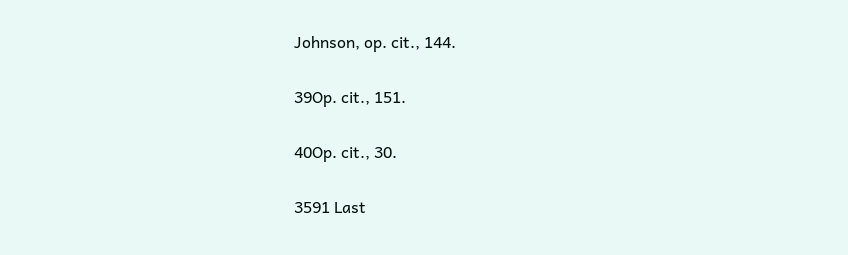Johnson, op. cit., 144.

39Op. cit., 151.

40Op. cit., 30.

3591 Last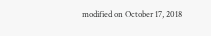modified on October 17, 2018